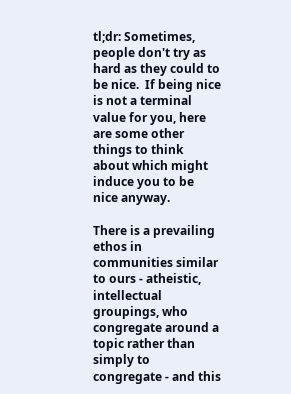tl;dr: Sometimes, people don't try as hard as they could to be nice.  If being nice is not a terminal value for you, here are some other things to think about which might induce you to be nice anyway.

There is a prevailing ethos in communities similar to ours - atheistic, intellectual groupings, who congregate around a topic rather than simply to congregate - and this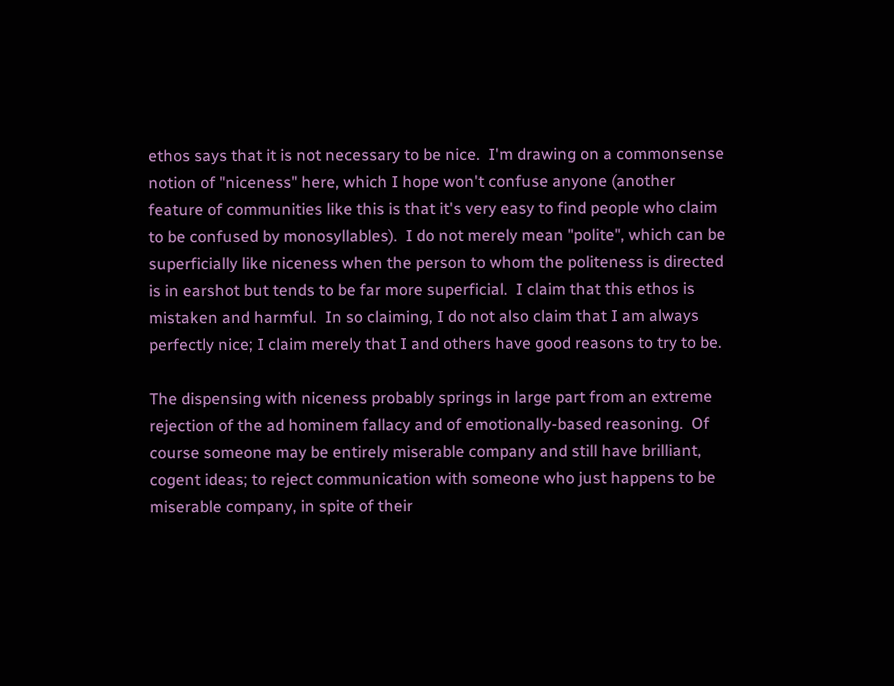ethos says that it is not necessary to be nice.  I'm drawing on a commonsense notion of "niceness" here, which I hope won't confuse anyone (another feature of communities like this is that it's very easy to find people who claim to be confused by monosyllables).  I do not merely mean "polite", which can be superficially like niceness when the person to whom the politeness is directed is in earshot but tends to be far more superficial.  I claim that this ethos is mistaken and harmful.  In so claiming, I do not also claim that I am always perfectly nice; I claim merely that I and others have good reasons to try to be.

The dispensing with niceness probably springs in large part from an extreme rejection of the ad hominem fallacy and of emotionally-based reasoning.  Of course someone may be entirely miserable company and still have brilliant, cogent ideas; to reject communication with someone who just happens to be miserable company, in spite of their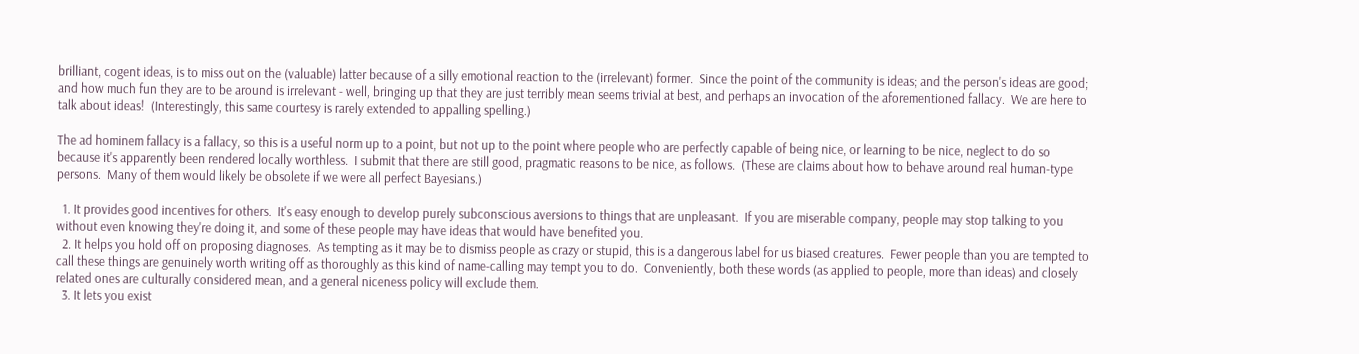brilliant, cogent ideas, is to miss out on the (valuable) latter because of a silly emotional reaction to the (irrelevant) former.  Since the point of the community is ideas; and the person's ideas are good; and how much fun they are to be around is irrelevant - well, bringing up that they are just terribly mean seems trivial at best, and perhaps an invocation of the aforementioned fallacy.  We are here to talk about ideas!  (Interestingly, this same courtesy is rarely extended to appalling spelling.)

The ad hominem fallacy is a fallacy, so this is a useful norm up to a point, but not up to the point where people who are perfectly capable of being nice, or learning to be nice, neglect to do so because it's apparently been rendered locally worthless.  I submit that there are still good, pragmatic reasons to be nice, as follows.  (These are claims about how to behave around real human-type persons.  Many of them would likely be obsolete if we were all perfect Bayesians.)

  1. It provides good incentives for others.  It's easy enough to develop purely subconscious aversions to things that are unpleasant.  If you are miserable company, people may stop talking to you without even knowing they're doing it, and some of these people may have ideas that would have benefited you.
  2. It helps you hold off on proposing diagnoses.  As tempting as it may be to dismiss people as crazy or stupid, this is a dangerous label for us biased creatures.  Fewer people than you are tempted to call these things are genuinely worth writing off as thoroughly as this kind of name-calling may tempt you to do.  Conveniently, both these words (as applied to people, more than ideas) and closely related ones are culturally considered mean, and a general niceness policy will exclude them.
  3. It lets you exist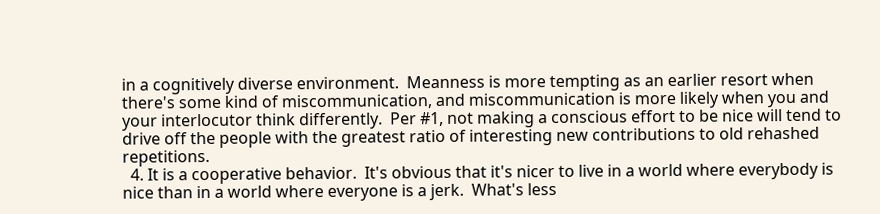in a cognitively diverse environment.  Meanness is more tempting as an earlier resort when there's some kind of miscommunication, and miscommunication is more likely when you and your interlocutor think differently.  Per #1, not making a conscious effort to be nice will tend to drive off the people with the greatest ratio of interesting new contributions to old rehashed repetitions.
  4. It is a cooperative behavior.  It's obvious that it's nicer to live in a world where everybody is nice than in a world where everyone is a jerk.  What's less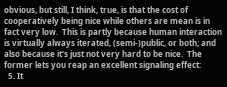obvious, but still, I think, true, is that the cost of cooperatively being nice while others are mean is in fact very low.  This is partly because human interaction is virtually always iterated, (semi-)public, or both; and also because it's just not very hard to be nice.  The former lets you reap an excellent signaling effect:
  5. It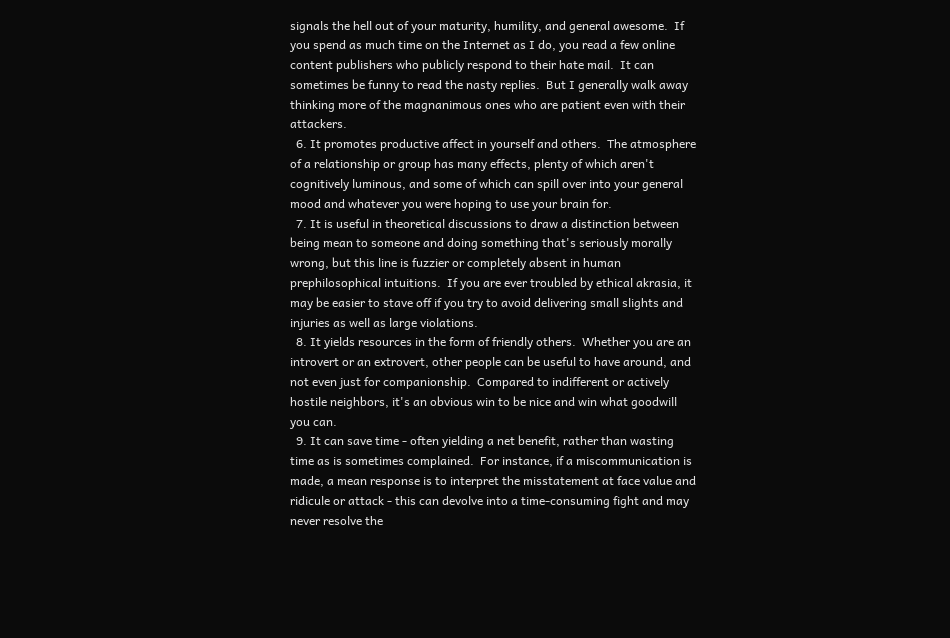signals the hell out of your maturity, humility, and general awesome.  If you spend as much time on the Internet as I do, you read a few online content publishers who publicly respond to their hate mail.  It can sometimes be funny to read the nasty replies.  But I generally walk away thinking more of the magnanimous ones who are patient even with their attackers.
  6. It promotes productive affect in yourself and others.  The atmosphere of a relationship or group has many effects, plenty of which aren't cognitively luminous, and some of which can spill over into your general mood and whatever you were hoping to use your brain for.
  7. It is useful in theoretical discussions to draw a distinction between being mean to someone and doing something that's seriously morally wrong, but this line is fuzzier or completely absent in human prephilosophical intuitions.  If you are ever troubled by ethical akrasia, it may be easier to stave off if you try to avoid delivering small slights and injuries as well as large violations.
  8. It yields resources in the form of friendly others.  Whether you are an introvert or an extrovert, other people can be useful to have around, and not even just for companionship.  Compared to indifferent or actively hostile neighbors, it's an obvious win to be nice and win what goodwill you can.
  9. It can save time - often yielding a net benefit, rather than wasting time as is sometimes complained.  For instance, if a miscommunication is made, a mean response is to interpret the misstatement at face value and ridicule or attack - this can devolve into a time-consuming fight and may never resolve the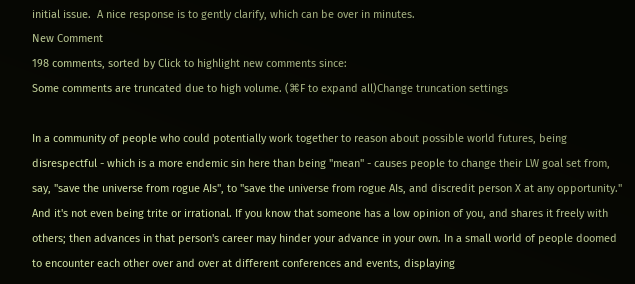initial issue.  A nice response is to gently clarify, which can be over in minutes.
New Comment
198 comments, sorted by Click to highlight new comments since:
Some comments are truncated due to high volume. (⌘F to expand all)Change truncation settings

In a community of people who could potentially work together to reason about possible world futures, being disrespectful - which is a more endemic sin here than being "mean" - causes people to change their LW goal set from, say, "save the universe from rogue AIs", to "save the universe from rogue AIs, and discredit person X at any opportunity." And it's not even being trite or irrational. If you know that someone has a low opinion of you, and shares it freely with others; then advances in that person's career may hinder your advance in your own. In a small world of people doomed to encounter each other over and over at different conferences and events, displaying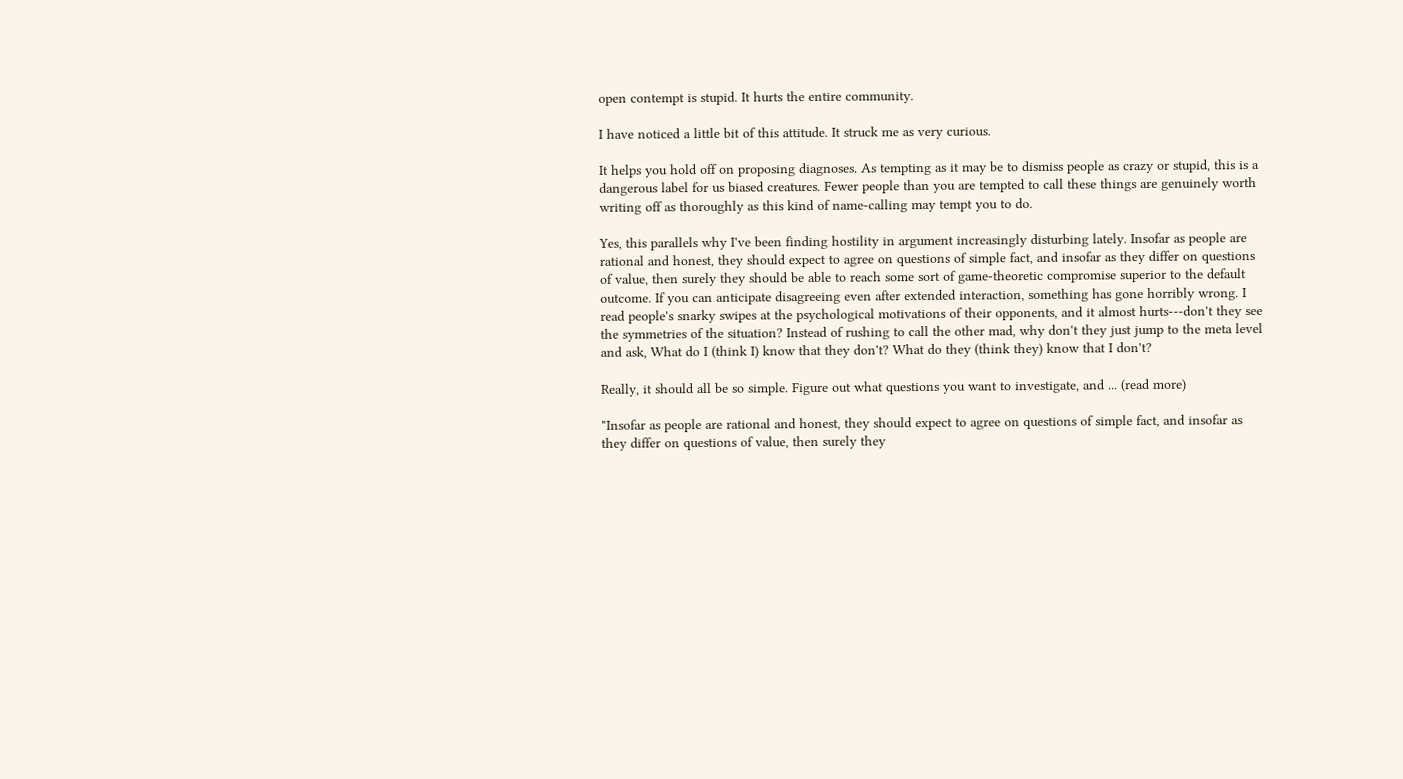open contempt is stupid. It hurts the entire community.

I have noticed a little bit of this attitude. It struck me as very curious.

It helps you hold off on proposing diagnoses. As tempting as it may be to dismiss people as crazy or stupid, this is a dangerous label for us biased creatures. Fewer people than you are tempted to call these things are genuinely worth writing off as thoroughly as this kind of name-calling may tempt you to do.

Yes, this parallels why I've been finding hostility in argument increasingly disturbing lately. Insofar as people are rational and honest, they should expect to agree on questions of simple fact, and insofar as they differ on questions of value, then surely they should be able to reach some sort of game-theoretic compromise superior to the default outcome. If you can anticipate disagreeing even after extended interaction, something has gone horribly wrong. I read people's snarky swipes at the psychological motivations of their opponents, and it almost hurts---don't they see the symmetries of the situation? Instead of rushing to call the other mad, why don't they just jump to the meta level and ask, What do I (think I) know that they don't? What do they (think they) know that I don't?

Really, it should all be so simple. Figure out what questions you want to investigate, and ... (read more)

"Insofar as people are rational and honest, they should expect to agree on questions of simple fact, and insofar as they differ on questions of value, then surely they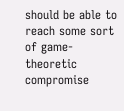should be able to reach some sort of game-theoretic compromise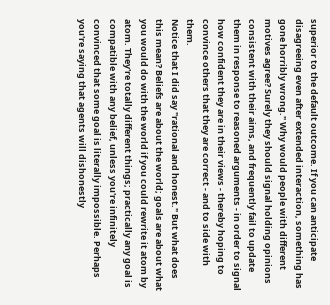superior to the default outcome. If you can anticipate disagreeing even after extended interaction, something has gone horribly wrong." Why would people with different motives agree? Surely they should signal holding opinions consistent with their aims, and frequently fail to update them in response to reasoned arguments - in order to signal how confident they are in their views - thereby hoping to convince others that they are correct - and to side with them.
Notice that I did say "rational and honest." But what does this mean? Beliefs are about the world; goals are about what you would do with the world if you could rewrite it atom by atom. They're totally different things; practically any goal is compatible with any belief, unless you're infinitely convinced that some goal is literally impossible. Perhaps you're saying that agents will dishonestly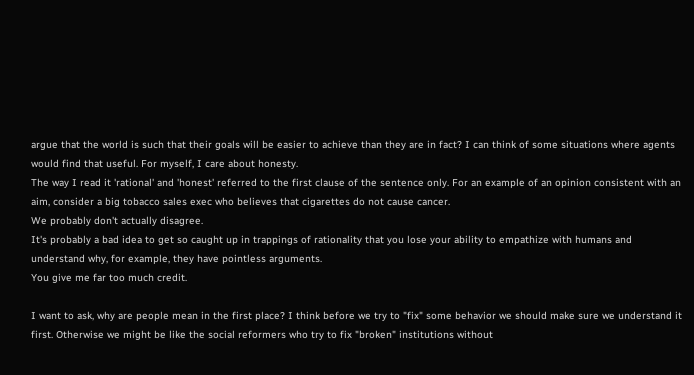argue that the world is such that their goals will be easier to achieve than they are in fact? I can think of some situations where agents would find that useful. For myself, I care about honesty.
The way I read it 'rational' and 'honest' referred to the first clause of the sentence only. For an example of an opinion consistent with an aim, consider a big tobacco sales exec who believes that cigarettes do not cause cancer.
We probably don't actually disagree.
It's probably a bad idea to get so caught up in trappings of rationality that you lose your ability to empathize with humans and understand why, for example, they have pointless arguments.
You give me far too much credit.

I want to ask, why are people mean in the first place? I think before we try to "fix" some behavior we should make sure we understand it first. Otherwise we might be like the social reformers who try to fix "broken" institutions without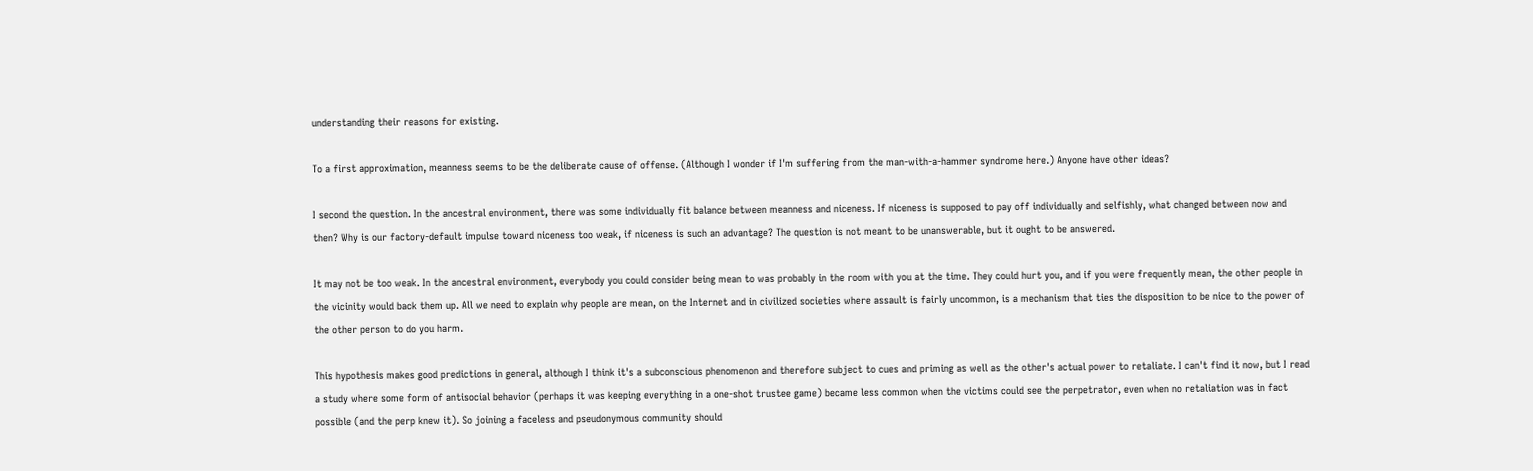understanding their reasons for existing.

To a first approximation, meanness seems to be the deliberate cause of offense. (Although I wonder if I'm suffering from the man-with-a-hammer syndrome here.) Anyone have other ideas?

I second the question. In the ancestral environment, there was some individually fit balance between meanness and niceness. If niceness is supposed to pay off individually and selfishly, what changed between now and then? Why is our factory-default impulse toward niceness too weak, if niceness is such an advantage? The question is not meant to be unanswerable, but it ought to be answered.

It may not be too weak. In the ancestral environment, everybody you could consider being mean to was probably in the room with you at the time. They could hurt you, and if you were frequently mean, the other people in the vicinity would back them up. All we need to explain why people are mean, on the Internet and in civilized societies where assault is fairly uncommon, is a mechanism that ties the disposition to be nice to the power of the other person to do you harm.

This hypothesis makes good predictions in general, although I think it's a subconscious phenomenon and therefore subject to cues and priming as well as the other's actual power to retaliate. I can't find it now, but I read a study where some form of antisocial behavior (perhaps it was keeping everything in a one-shot trustee game) became less common when the victims could see the perpetrator, even when no retaliation was in fact possible (and the perp knew it). So joining a faceless and pseudonymous community should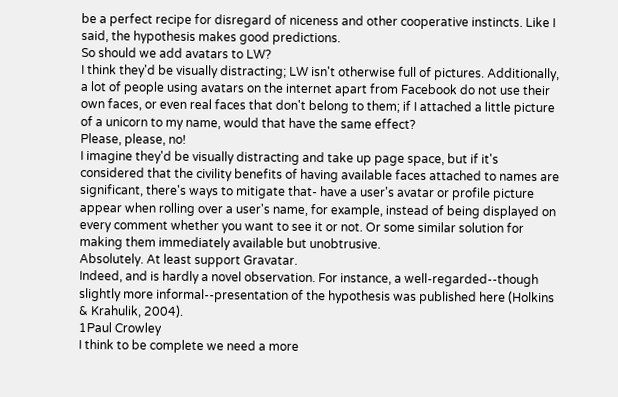be a perfect recipe for disregard of niceness and other cooperative instincts. Like I said, the hypothesis makes good predictions.
So should we add avatars to LW?
I think they'd be visually distracting; LW isn't otherwise full of pictures. Additionally, a lot of people using avatars on the internet apart from Facebook do not use their own faces, or even real faces that don't belong to them; if I attached a little picture of a unicorn to my name, would that have the same effect?
Please, please, no!
I imagine they'd be visually distracting and take up page space, but if it's considered that the civility benefits of having available faces attached to names are significant, there's ways to mitigate that- have a user's avatar or profile picture appear when rolling over a user's name, for example, instead of being displayed on every comment whether you want to see it or not. Or some similar solution for making them immediately available but unobtrusive.
Absolutely. At least support Gravatar.
Indeed, and is hardly a novel observation. For instance, a well-regarded--though slightly more informal--presentation of the hypothesis was published here (Holkins & Krahulik, 2004).
1Paul Crowley
I think to be complete we need a more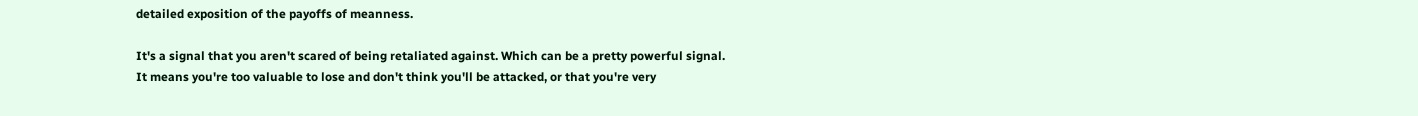detailed exposition of the payoffs of meanness.

It's a signal that you aren't scared of being retaliated against. Which can be a pretty powerful signal. It means you're too valuable to lose and don't think you'll be attacked, or that you're very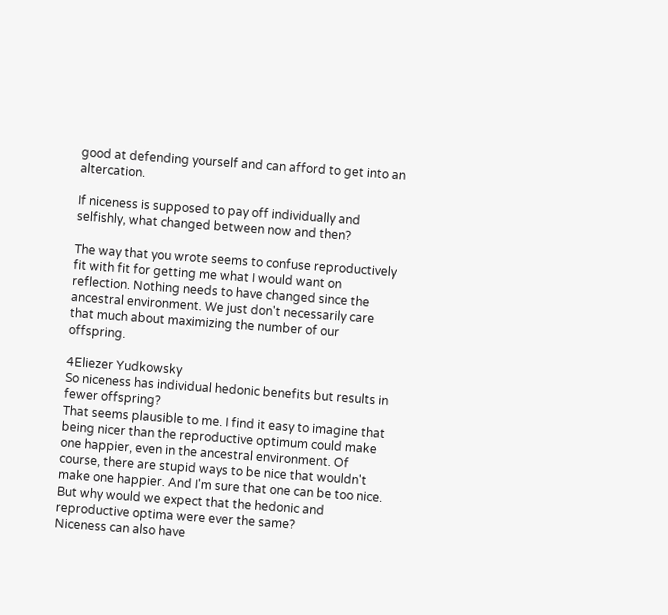good at defending yourself and can afford to get into an altercation.

If niceness is supposed to pay off individually and selfishly, what changed between now and then?

The way that you wrote seems to confuse reproductively fit with fit for getting me what I would want on reflection. Nothing needs to have changed since the ancestral environment. We just don't necessarily care that much about maximizing the number of our offspring.

4Eliezer Yudkowsky
So niceness has individual hedonic benefits but results in fewer offspring?
That seems plausible to me. I find it easy to imagine that being nicer than the reproductive optimum could make one happier, even in the ancestral environment. Of course, there are stupid ways to be nice that wouldn't make one happier. And I'm sure that one can be too nice. But why would we expect that the hedonic and reproductive optima were ever the same?
Niceness can also have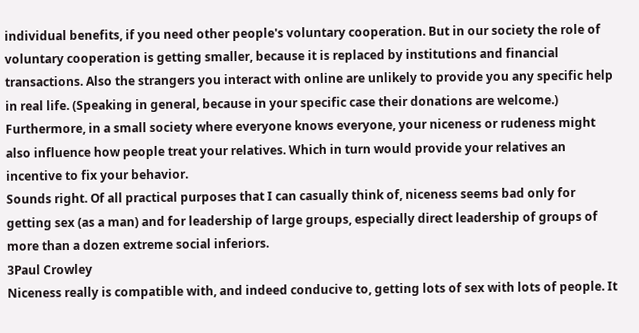individual benefits, if you need other people's voluntary cooperation. But in our society the role of voluntary cooperation is getting smaller, because it is replaced by institutions and financial transactions. Also the strangers you interact with online are unlikely to provide you any specific help in real life. (Speaking in general, because in your specific case their donations are welcome.) Furthermore, in a small society where everyone knows everyone, your niceness or rudeness might also influence how people treat your relatives. Which in turn would provide your relatives an incentive to fix your behavior.
Sounds right. Of all practical purposes that I can casually think of, niceness seems bad only for getting sex (as a man) and for leadership of large groups, especially direct leadership of groups of more than a dozen extreme social inferiors.
3Paul Crowley
Niceness really is compatible with, and indeed conducive to, getting lots of sex with lots of people. It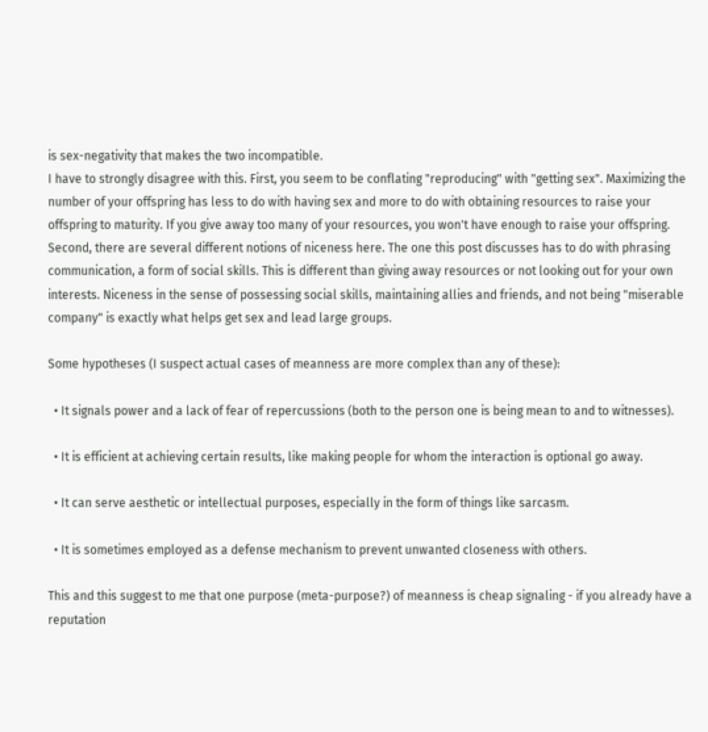is sex-negativity that makes the two incompatible.
I have to strongly disagree with this. First, you seem to be conflating "reproducing" with "getting sex". Maximizing the number of your offspring has less to do with having sex and more to do with obtaining resources to raise your offspring to maturity. If you give away too many of your resources, you won't have enough to raise your offspring. Second, there are several different notions of niceness here. The one this post discusses has to do with phrasing communication, a form of social skills. This is different than giving away resources or not looking out for your own interests. Niceness in the sense of possessing social skills, maintaining allies and friends, and not being "miserable company" is exactly what helps get sex and lead large groups.

Some hypotheses (I suspect actual cases of meanness are more complex than any of these):

  • It signals power and a lack of fear of repercussions (both to the person one is being mean to and to witnesses).

  • It is efficient at achieving certain results, like making people for whom the interaction is optional go away.

  • It can serve aesthetic or intellectual purposes, especially in the form of things like sarcasm.

  • It is sometimes employed as a defense mechanism to prevent unwanted closeness with others.

This and this suggest to me that one purpose (meta-purpose?) of meanness is cheap signaling - if you already have a reputation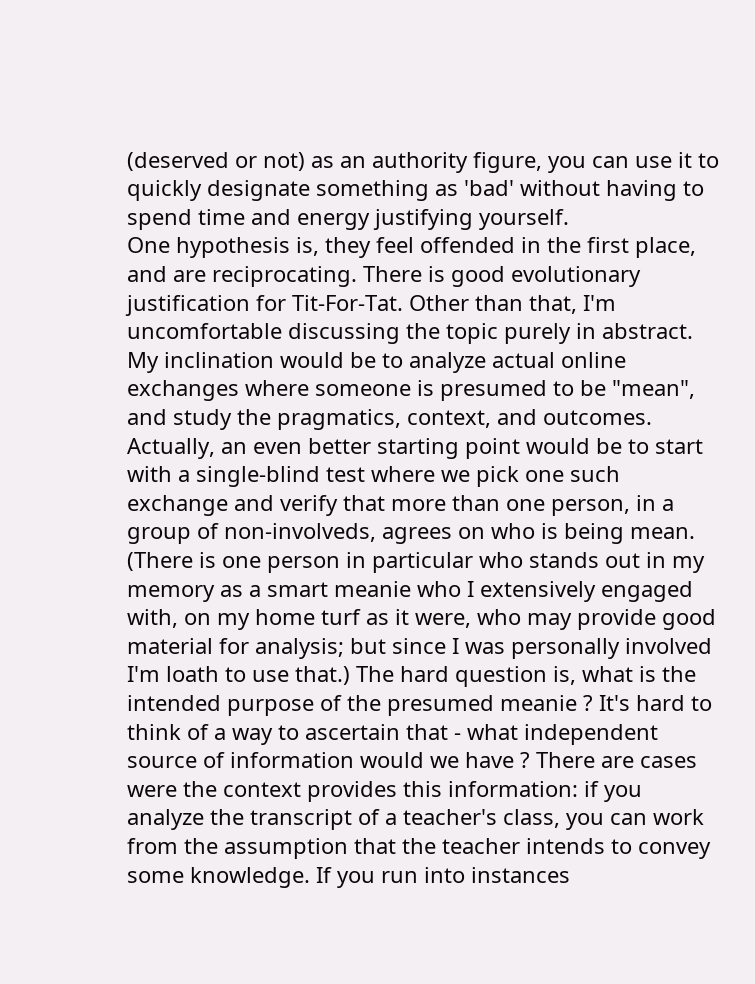(deserved or not) as an authority figure, you can use it to quickly designate something as 'bad' without having to spend time and energy justifying yourself.
One hypothesis is, they feel offended in the first place, and are reciprocating. There is good evolutionary justification for Tit-For-Tat. Other than that, I'm uncomfortable discussing the topic purely in abstract. My inclination would be to analyze actual online exchanges where someone is presumed to be "mean", and study the pragmatics, context, and outcomes. Actually, an even better starting point would be to start with a single-blind test where we pick one such exchange and verify that more than one person, in a group of non-involveds, agrees on who is being mean. (There is one person in particular who stands out in my memory as a smart meanie who I extensively engaged with, on my home turf as it were, who may provide good material for analysis; but since I was personally involved I'm loath to use that.) The hard question is, what is the intended purpose of the presumed meanie ? It's hard to think of a way to ascertain that - what independent source of information would we have ? There are cases were the context provides this information: if you analyze the transcript of a teacher's class, you can work from the assumption that the teacher intends to convey some knowledge. If you run into instances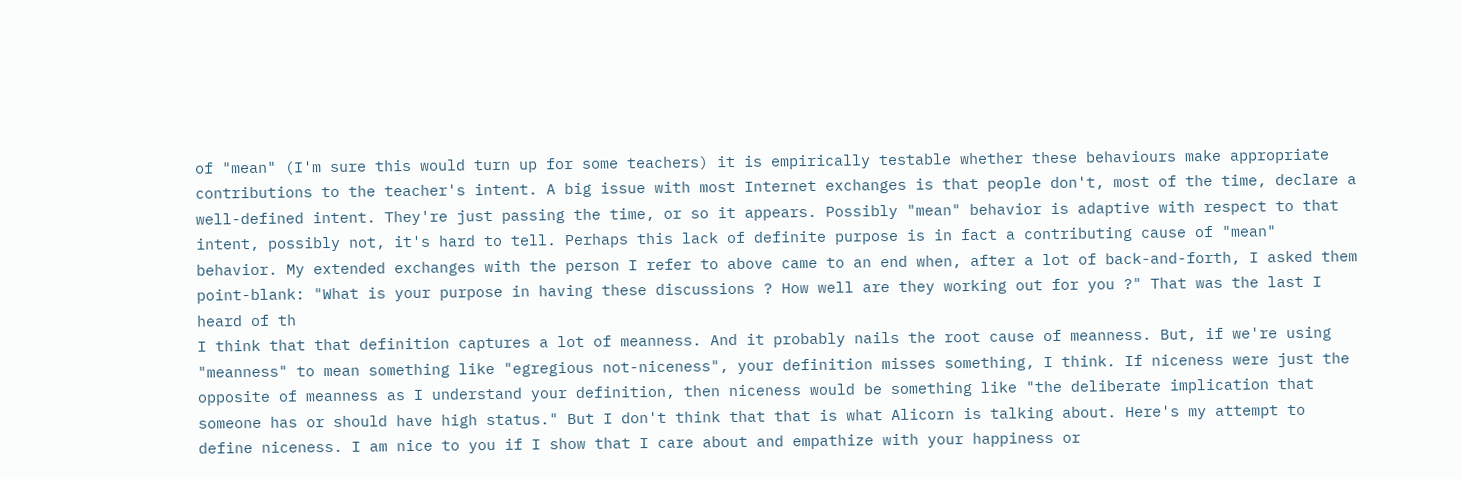of "mean" (I'm sure this would turn up for some teachers) it is empirically testable whether these behaviours make appropriate contributions to the teacher's intent. A big issue with most Internet exchanges is that people don't, most of the time, declare a well-defined intent. They're just passing the time, or so it appears. Possibly "mean" behavior is adaptive with respect to that intent, possibly not, it's hard to tell. Perhaps this lack of definite purpose is in fact a contributing cause of "mean" behavior. My extended exchanges with the person I refer to above came to an end when, after a lot of back-and-forth, I asked them point-blank: "What is your purpose in having these discussions ? How well are they working out for you ?" That was the last I heard of th
I think that that definition captures a lot of meanness. And it probably nails the root cause of meanness. But, if we're using "meanness" to mean something like "egregious not-niceness", your definition misses something, I think. If niceness were just the opposite of meanness as I understand your definition, then niceness would be something like "the deliberate implication that someone has or should have high status." But I don't think that that is what Alicorn is talking about. Here's my attempt to define niceness. I am nice to you if I show that I care about and empathize with your happiness or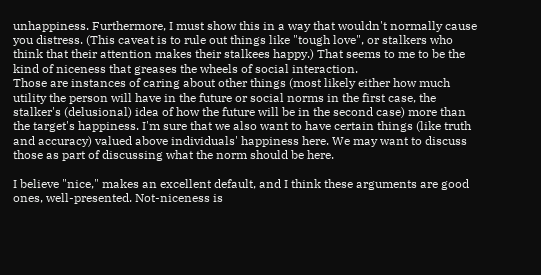unhappiness. Furthermore, I must show this in a way that wouldn't normally cause you distress. (This caveat is to rule out things like "tough love", or stalkers who think that their attention makes their stalkees happy.) That seems to me to be the kind of niceness that greases the wheels of social interaction.
Those are instances of caring about other things (most likely either how much utility the person will have in the future or social norms in the first case, the stalker's (delusional) idea of how the future will be in the second case) more than the target's happiness. I'm sure that we also want to have certain things (like truth and accuracy) valued above individuals' happiness here. We may want to discuss those as part of discussing what the norm should be here.

I believe "nice," makes an excellent default, and I think these arguments are good ones, well-presented. Not-niceness is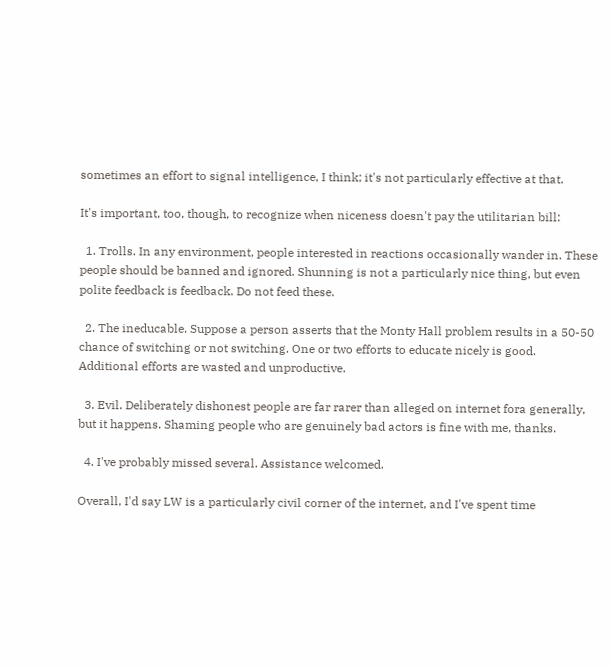sometimes an effort to signal intelligence, I think; it's not particularly effective at that.

It's important, too, though, to recognize when niceness doesn't pay the utilitarian bill:

  1. Trolls. In any environment, people interested in reactions occasionally wander in. These people should be banned and ignored. Shunning is not a particularly nice thing, but even polite feedback is feedback. Do not feed these.

  2. The ineducable. Suppose a person asserts that the Monty Hall problem results in a 50-50 chance of switching or not switching. One or two efforts to educate nicely is good. Additional efforts are wasted and unproductive.

  3. Evil. Deliberately dishonest people are far rarer than alleged on internet fora generally, but it happens. Shaming people who are genuinely bad actors is fine with me, thanks.

  4. I've probably missed several. Assistance welcomed.

Overall, I'd say LW is a particularly civil corner of the internet, and I've spent time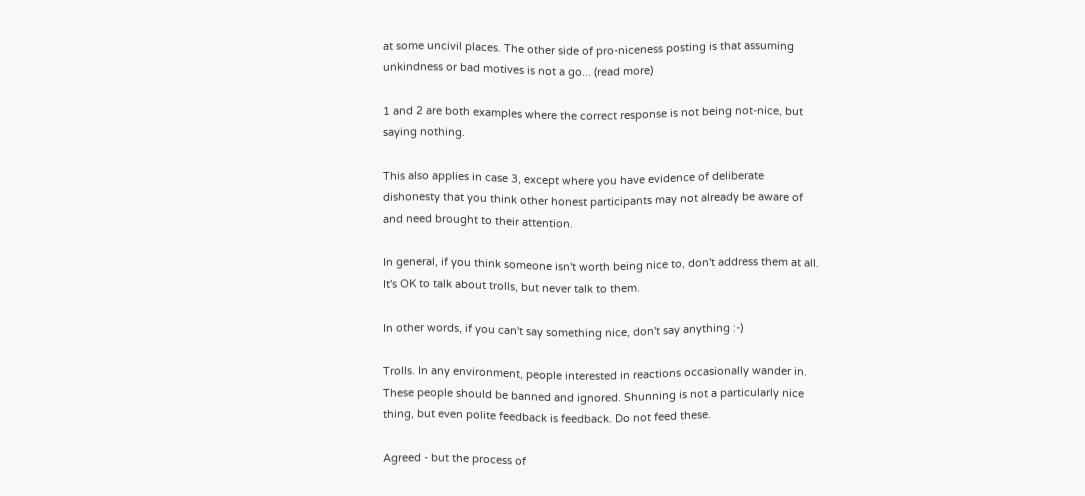at some uncivil places. The other side of pro-niceness posting is that assuming unkindness or bad motives is not a go... (read more)

1 and 2 are both examples where the correct response is not being not-nice, but saying nothing.

This also applies in case 3, except where you have evidence of deliberate dishonesty that you think other honest participants may not already be aware of and need brought to their attention.

In general, if you think someone isn't worth being nice to, don't address them at all. It's OK to talk about trolls, but never talk to them.

In other words, if you can't say something nice, don't say anything :-)

Trolls. In any environment, people interested in reactions occasionally wander in. These people should be banned and ignored. Shunning is not a particularly nice thing, but even polite feedback is feedback. Do not feed these.

Agreed - but the process of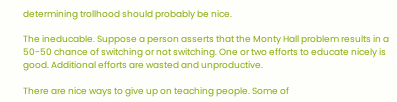determining trollhood should probably be nice.

The ineducable. Suppose a person asserts that the Monty Hall problem results in a 50-50 chance of switching or not switching. One or two efforts to educate nicely is good. Additional efforts are wasted and unproductive.

There are nice ways to give up on teaching people. Some of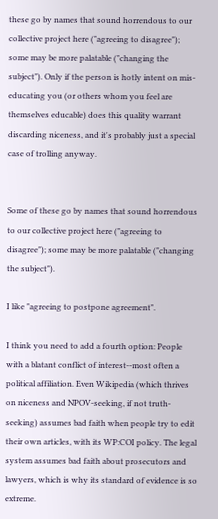these go by names that sound horrendous to our collective project here ("agreeing to disagree"); some may be more palatable ("changing the subject"). Only if the person is hotly intent on mis-educating you (or others whom you feel are themselves educable) does this quality warrant discarding niceness, and it's probably just a special case of trolling anyway.


Some of these go by names that sound horrendous to our collective project here ("agreeing to disagree"); some may be more palatable ("changing the subject").

I like "agreeing to postpone agreement".

I think you need to add a fourth option: People with a blatant conflict of interest--most often a political affiliation. Even Wikipedia (which thrives on niceness and NPOV-seeking, if not truth-seeking) assumes bad faith when people try to edit their own articles, with its WP:COI policy. The legal system assumes bad faith about prosecutors and lawyers, which is why its standard of evidence is so extreme.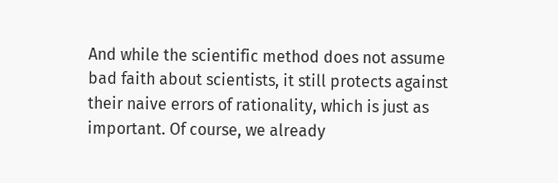And while the scientific method does not assume bad faith about scientists, it still protects against their naive errors of rationality, which is just as important. Of course, we already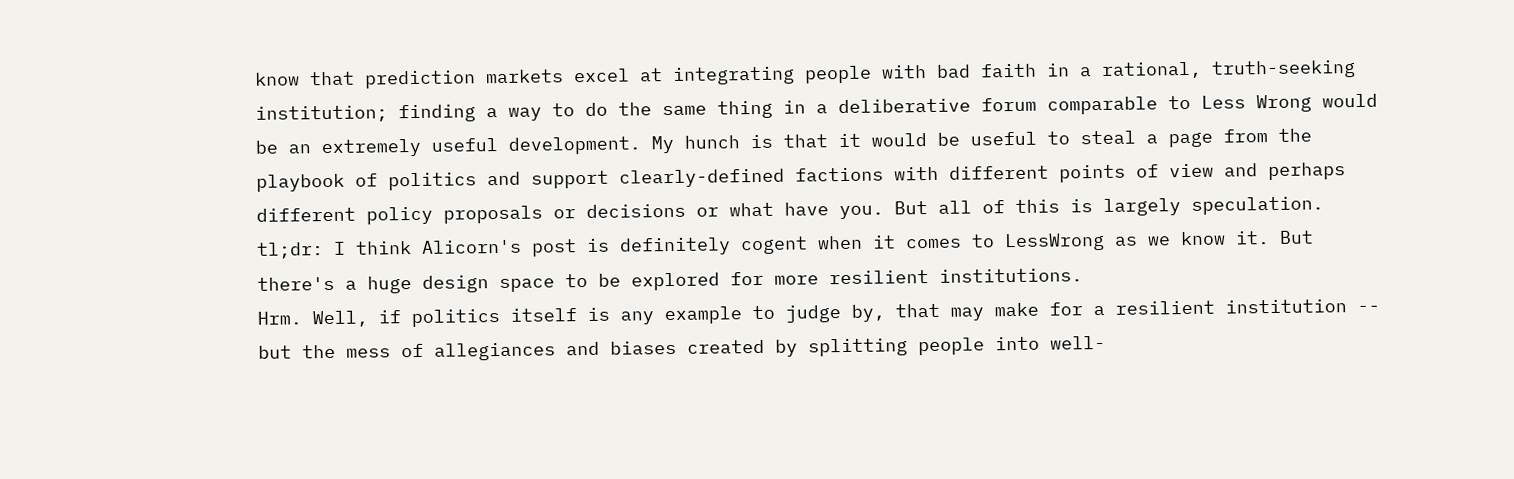know that prediction markets excel at integrating people with bad faith in a rational, truth-seeking institution; finding a way to do the same thing in a deliberative forum comparable to Less Wrong would be an extremely useful development. My hunch is that it would be useful to steal a page from the playbook of politics and support clearly-defined factions with different points of view and perhaps different policy proposals or decisions or what have you. But all of this is largely speculation. tl;dr: I think Alicorn's post is definitely cogent when it comes to LessWrong as we know it. But there's a huge design space to be explored for more resilient institutions.
Hrm. Well, if politics itself is any example to judge by, that may make for a resilient institution -- but the mess of allegiances and biases created by splitting people into well-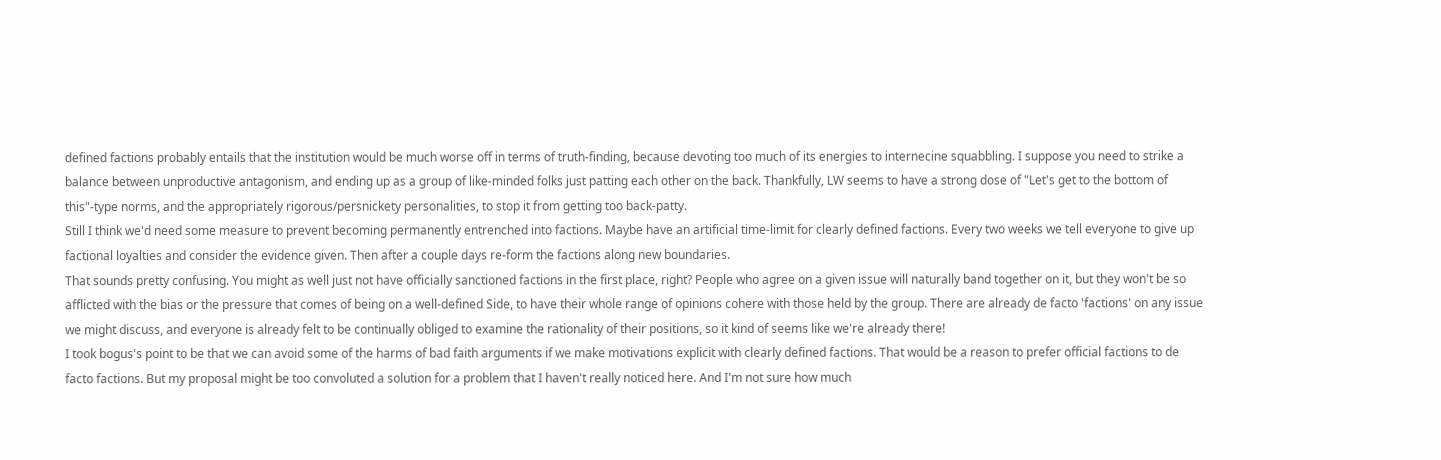defined factions probably entails that the institution would be much worse off in terms of truth-finding, because devoting too much of its energies to internecine squabbling. I suppose you need to strike a balance between unproductive antagonism, and ending up as a group of like-minded folks just patting each other on the back. Thankfully, LW seems to have a strong dose of "Let's get to the bottom of this"-type norms, and the appropriately rigorous/persnickety personalities, to stop it from getting too back-patty.
Still I think we'd need some measure to prevent becoming permanently entrenched into factions. Maybe have an artificial time-limit for clearly defined factions. Every two weeks we tell everyone to give up factional loyalties and consider the evidence given. Then after a couple days re-form the factions along new boundaries.
That sounds pretty confusing. You might as well just not have officially sanctioned factions in the first place, right? People who agree on a given issue will naturally band together on it, but they won't be so afflicted with the bias or the pressure that comes of being on a well-defined Side, to have their whole range of opinions cohere with those held by the group. There are already de facto 'factions' on any issue we might discuss, and everyone is already felt to be continually obliged to examine the rationality of their positions, so it kind of seems like we're already there!
I took bogus's point to be that we can avoid some of the harms of bad faith arguments if we make motivations explicit with clearly defined factions. That would be a reason to prefer official factions to de facto factions. But my proposal might be too convoluted a solution for a problem that I haven't really noticed here. And I'm not sure how much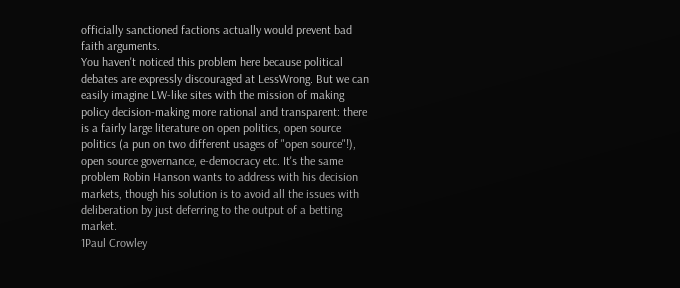officially sanctioned factions actually would prevent bad faith arguments.
You haven't noticed this problem here because political debates are expressly discouraged at LessWrong. But we can easily imagine LW-like sites with the mission of making policy decision-making more rational and transparent: there is a fairly large literature on open politics, open source politics (a pun on two different usages of "open source"!), open source governance, e-democracy etc. It's the same problem Robin Hanson wants to address with his decision markets, though his solution is to avoid all the issues with deliberation by just deferring to the output of a betting market.
1Paul Crowley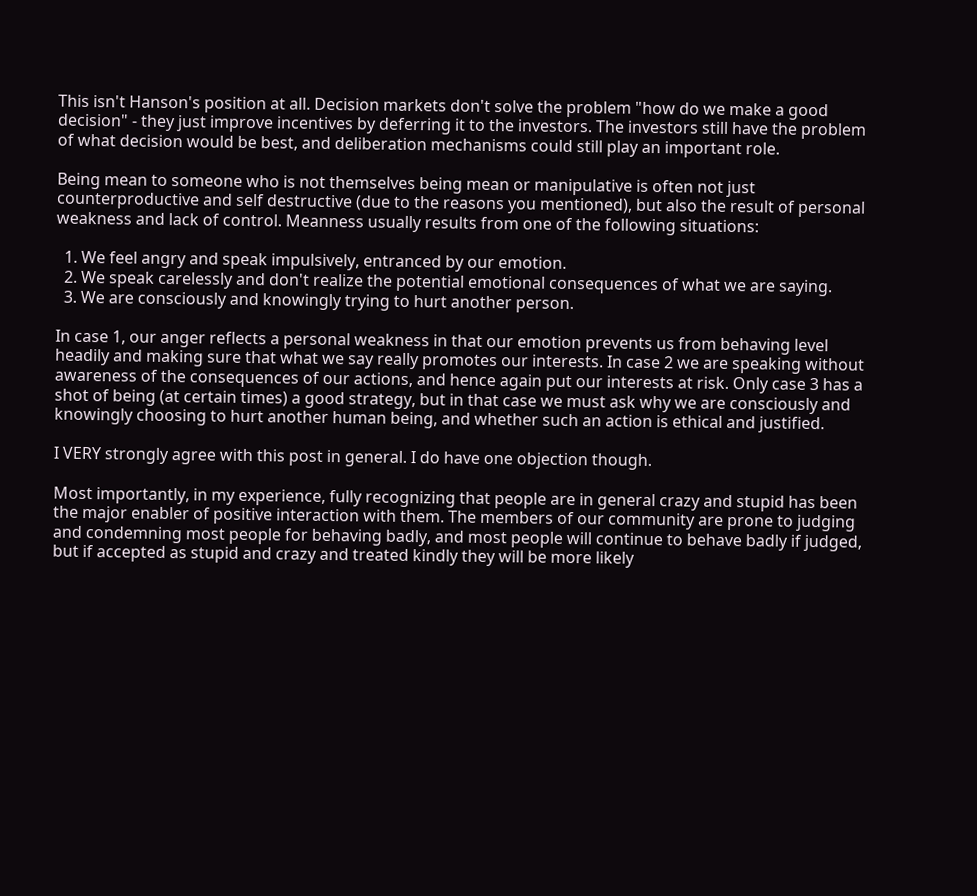This isn't Hanson's position at all. Decision markets don't solve the problem "how do we make a good decision" - they just improve incentives by deferring it to the investors. The investors still have the problem of what decision would be best, and deliberation mechanisms could still play an important role.

Being mean to someone who is not themselves being mean or manipulative is often not just counterproductive and self destructive (due to the reasons you mentioned), but also the result of personal weakness and lack of control. Meanness usually results from one of the following situations:

  1. We feel angry and speak impulsively, entranced by our emotion.
  2. We speak carelessly and don't realize the potential emotional consequences of what we are saying.
  3. We are consciously and knowingly trying to hurt another person.

In case 1, our anger reflects a personal weakness in that our emotion prevents us from behaving level headily and making sure that what we say really promotes our interests. In case 2 we are speaking without awareness of the consequences of our actions, and hence again put our interests at risk. Only case 3 has a shot of being (at certain times) a good strategy, but in that case we must ask why we are consciously and knowingly choosing to hurt another human being, and whether such an action is ethical and justified.

I VERY strongly agree with this post in general. I do have one objection though.

Most importantly, in my experience, fully recognizing that people are in general crazy and stupid has been the major enabler of positive interaction with them. The members of our community are prone to judging and condemning most people for behaving badly, and most people will continue to behave badly if judged, but if accepted as stupid and crazy and treated kindly they will be more likely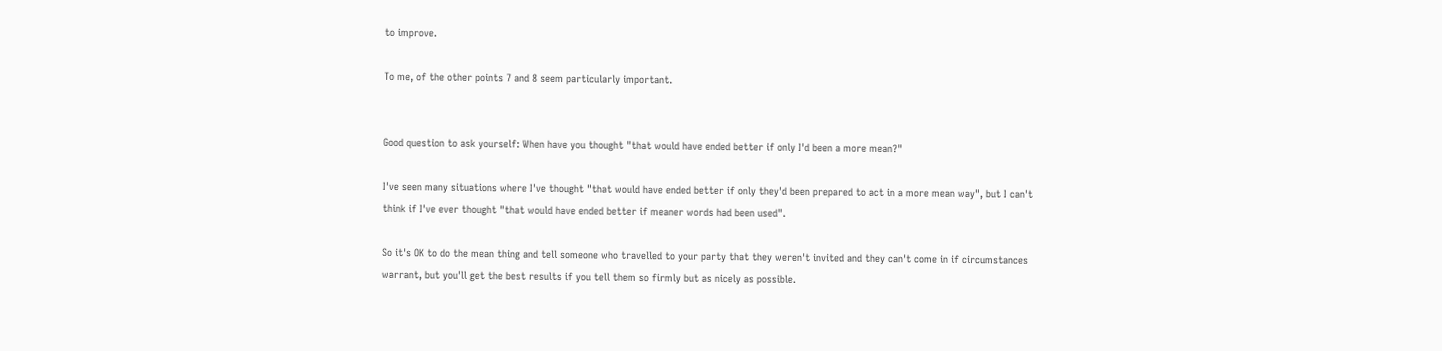to improve.

To me, of the other points 7 and 8 seem particularly important.


Good question to ask yourself: When have you thought "that would have ended better if only I'd been a more mean?"

I've seen many situations where I've thought "that would have ended better if only they'd been prepared to act in a more mean way", but I can't think if I've ever thought "that would have ended better if meaner words had been used".

So it's OK to do the mean thing and tell someone who travelled to your party that they weren't invited and they can't come in if circumstances warrant, but you'll get the best results if you tell them so firmly but as nicely as possible.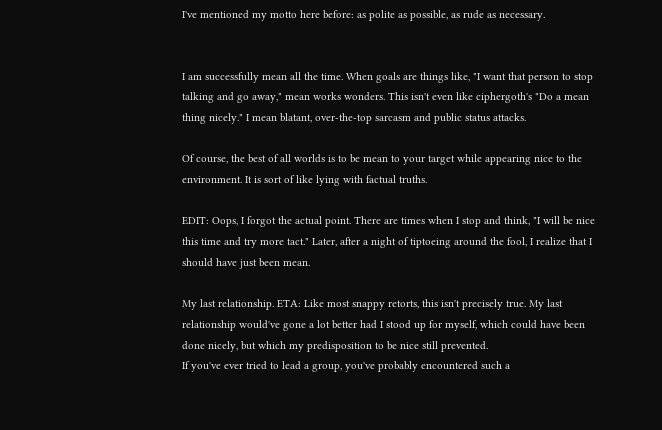I've mentioned my motto here before: as polite as possible, as rude as necessary.


I am successfully mean all the time. When goals are things like, "I want that person to stop talking and go away," mean works wonders. This isn't even like ciphergoth's "Do a mean thing nicely." I mean blatant, over-the-top sarcasm and public status attacks.

Of course, the best of all worlds is to be mean to your target while appearing nice to the environment. It is sort of like lying with factual truths.

EDIT: Oops, I forgot the actual point. There are times when I stop and think, "I will be nice this time and try more tact." Later, after a night of tiptoeing around the fool, I realize that I should have just been mean.

My last relationship. ETA: Like most snappy retorts, this isn't precisely true. My last relationship would've gone a lot better had I stood up for myself, which could have been done nicely, but which my predisposition to be nice still prevented.
If you've ever tried to lead a group, you've probably encountered such a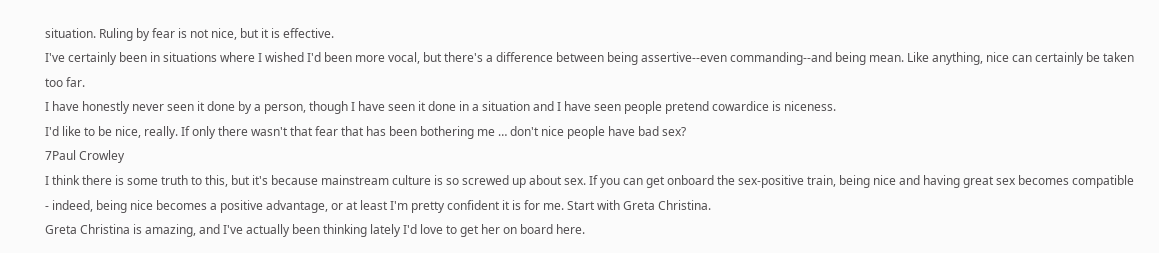situation. Ruling by fear is not nice, but it is effective.
I've certainly been in situations where I wished I'd been more vocal, but there's a difference between being assertive--even commanding--and being mean. Like anything, nice can certainly be taken too far.
I have honestly never seen it done by a person, though I have seen it done in a situation and I have seen people pretend cowardice is niceness.
I'd like to be nice, really. If only there wasn't that fear that has been bothering me … don't nice people have bad sex?
7Paul Crowley
I think there is some truth to this, but it's because mainstream culture is so screwed up about sex. If you can get onboard the sex-positive train, being nice and having great sex becomes compatible - indeed, being nice becomes a positive advantage, or at least I'm pretty confident it is for me. Start with Greta Christina.
Greta Christina is amazing, and I've actually been thinking lately I'd love to get her on board here.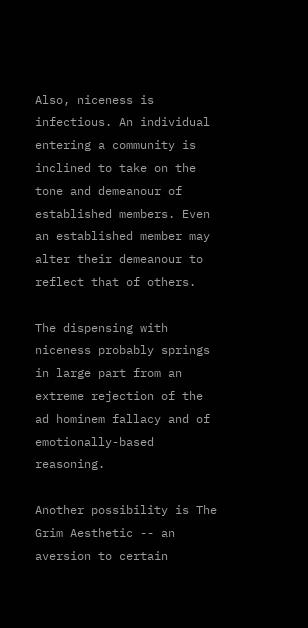Also, niceness is infectious. An individual entering a community is inclined to take on the tone and demeanour of established members. Even an established member may alter their demeanour to reflect that of others.

The dispensing with niceness probably springs in large part from an extreme rejection of the ad hominem fallacy and of emotionally-based reasoning.

Another possibility is The Grim Aesthetic -- an aversion to certain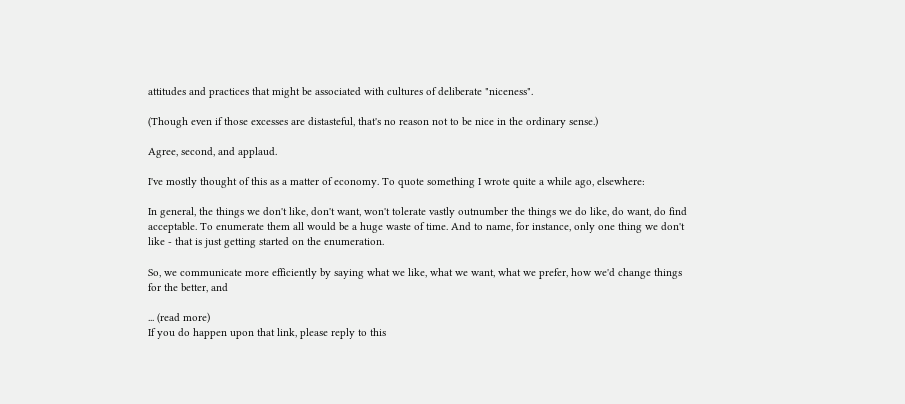attitudes and practices that might be associated with cultures of deliberate "niceness".

(Though even if those excesses are distasteful, that's no reason not to be nice in the ordinary sense.)

Agree, second, and applaud.

I've mostly thought of this as a matter of economy. To quote something I wrote quite a while ago, elsewhere:

In general, the things we don't like, don't want, won't tolerate vastly outnumber the things we do like, do want, do find acceptable. To enumerate them all would be a huge waste of time. And to name, for instance, only one thing we don't like - that is just getting started on the enumeration.

So, we communicate more efficiently by saying what we like, what we want, what we prefer, how we'd change things for the better, and

... (read more)
If you do happen upon that link, please reply to this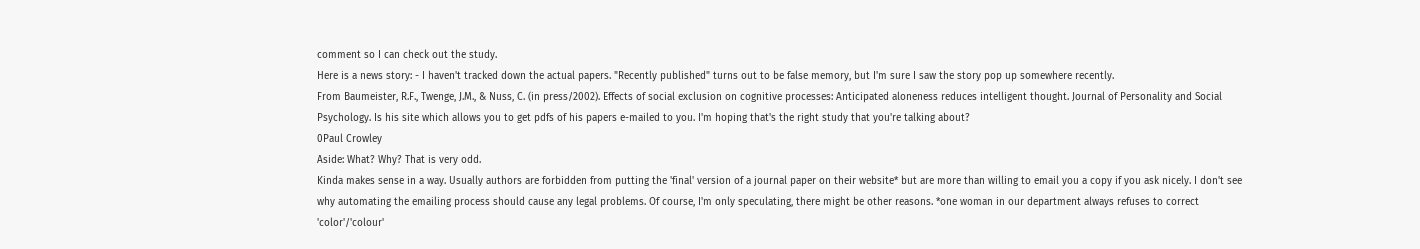comment so I can check out the study.
Here is a news story: - I haven't tracked down the actual papers. "Recently published" turns out to be false memory, but I'm sure I saw the story pop up somewhere recently.
From Baumeister, R.F., Twenge, J.M., & Nuss, C. (in press/2002). Effects of social exclusion on cognitive processes: Anticipated aloneness reduces intelligent thought. Journal of Personality and Social Psychology. Is his site which allows you to get pdfs of his papers e-mailed to you. I'm hoping that's the right study that you're talking about?
0Paul Crowley
Aside: What? Why? That is very odd.
Kinda makes sense in a way. Usually authors are forbidden from putting the 'final' version of a journal paper on their website* but are more than willing to email you a copy if you ask nicely. I don't see why automating the emailing process should cause any legal problems. Of course, I'm only speculating, there might be other reasons. *one woman in our department always refuses to correct 'color'/'colour'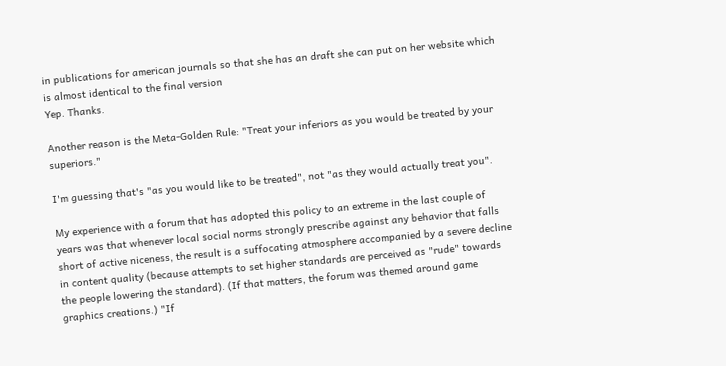in publications for american journals so that she has an draft she can put on her website which is almost identical to the final version
Yep. Thanks.

Another reason is the Meta-Golden Rule: "Treat your inferiors as you would be treated by your superiors."

I'm guessing that's "as you would like to be treated", not "as they would actually treat you".

My experience with a forum that has adopted this policy to an extreme in the last couple of years was that whenever local social norms strongly prescribe against any behavior that falls short of active niceness, the result is a suffocating atmosphere accompanied by a severe decline in content quality (because attempts to set higher standards are perceived as "rude" towards the people lowering the standard). (If that matters, the forum was themed around game graphics creations.) "If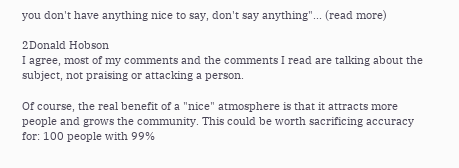you don't have anything nice to say, don't say anything"... (read more)

2Donald Hobson
I agree, most of my comments and the comments I read are talking about the subject, not praising or attacking a person.

Of course, the real benefit of a "nice" atmosphere is that it attracts more people and grows the community. This could be worth sacrificing accuracy for: 100 people with 99%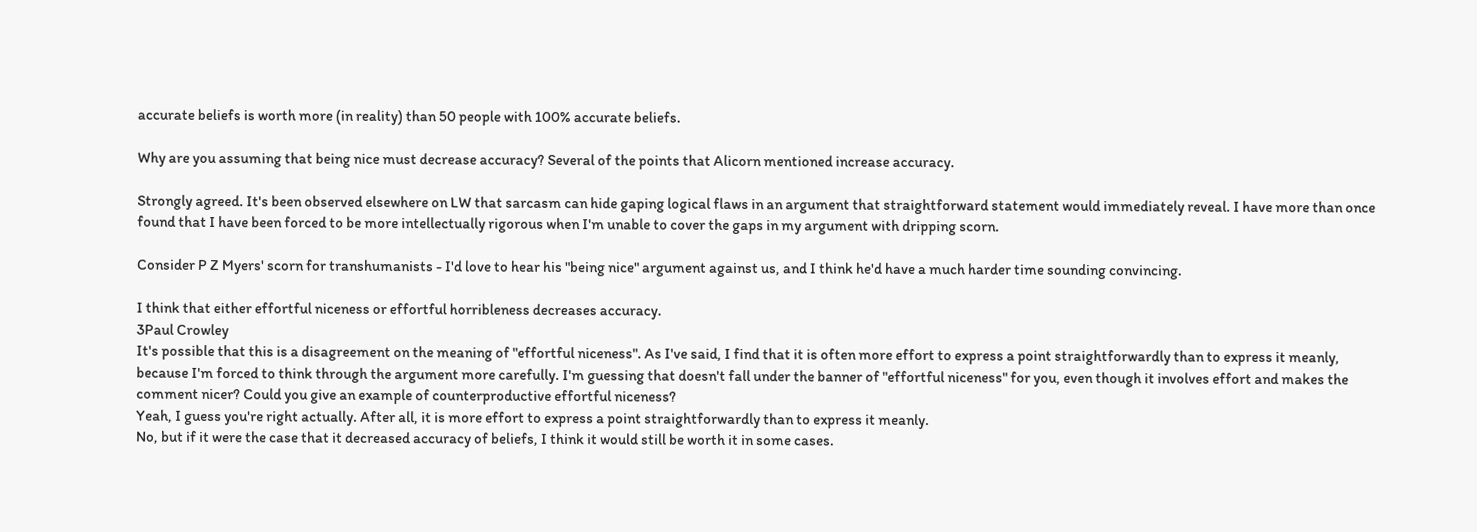accurate beliefs is worth more (in reality) than 50 people with 100% accurate beliefs.

Why are you assuming that being nice must decrease accuracy? Several of the points that Alicorn mentioned increase accuracy.

Strongly agreed. It's been observed elsewhere on LW that sarcasm can hide gaping logical flaws in an argument that straightforward statement would immediately reveal. I have more than once found that I have been forced to be more intellectually rigorous when I'm unable to cover the gaps in my argument with dripping scorn.

Consider P Z Myers' scorn for transhumanists - I'd love to hear his "being nice" argument against us, and I think he'd have a much harder time sounding convincing.

I think that either effortful niceness or effortful horribleness decreases accuracy.
3Paul Crowley
It's possible that this is a disagreement on the meaning of "effortful niceness". As I've said, I find that it is often more effort to express a point straightforwardly than to express it meanly, because I'm forced to think through the argument more carefully. I'm guessing that doesn't fall under the banner of "effortful niceness" for you, even though it involves effort and makes the comment nicer? Could you give an example of counterproductive effortful niceness?
Yeah, I guess you're right actually. After all, it is more effort to express a point straightforwardly than to express it meanly.
No, but if it were the case that it decreased accuracy of beliefs, I think it would still be worth it in some cases.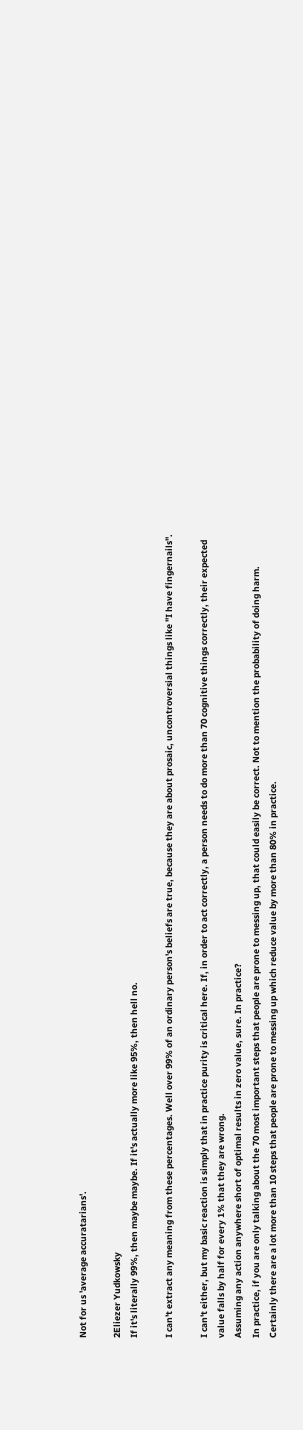Not for us 'average accuratarians'.

2Eliezer Yudkowsky
If it's literally 99%, then maybe maybe. If it's actually more like 95%, then hell no.

I can't extract any meaning from these percentages. Well over 99% of an ordinary person's beliefs are true, because they are about prosaic, uncontroversial things like "I have fingernails".

I can't either, but my basic reaction is simply that in practice purity is critical here. If, in order to act correctly, a person needs to do more than 70 cognitive things correctly, their expected value falls by half for every 1% that they are wrong.
Assuming any action anywhere short of optimal results in zero value, sure. In practice?
In practice, if you are only talking about the 70 most important steps that people are prone to messing up, that could easily be correct. Not to mention the probability of doing harm. Certainly there are a lot more than 10 steps that people are prone to messing up which reduce value by more than 80% in practice.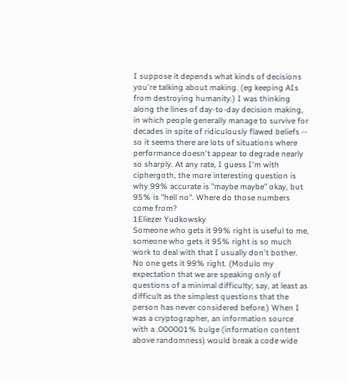I suppose it depends what kinds of decisions you're talking about making. (eg keeping AIs from destroying humanity.) I was thinking along the lines of day-to-day decision making, in which people generally manage to survive for decades in spite of ridiculously flawed beliefs -- so it seems there are lots of situations where performance doesn't appear to degrade nearly so sharply. At any rate, I guess I'm with ciphergoth, the more interesting question is why 99% accurate is "maybe maybe" okay, but 95% is "hell no". Where do those numbers come from?
1Eliezer Yudkowsky
Someone who gets it 99% right is useful to me, someone who gets it 95% right is so much work to deal with that I usually don't bother.
No one gets it 99% right. (Modulo my expectation that we are speaking only of questions of a minimal difficulty; say, at least as difficult as the simplest questions that the person has never considered before.) When I was a cryptographer, an information source with a .000001% bulge (information content above randomness) would break a code wide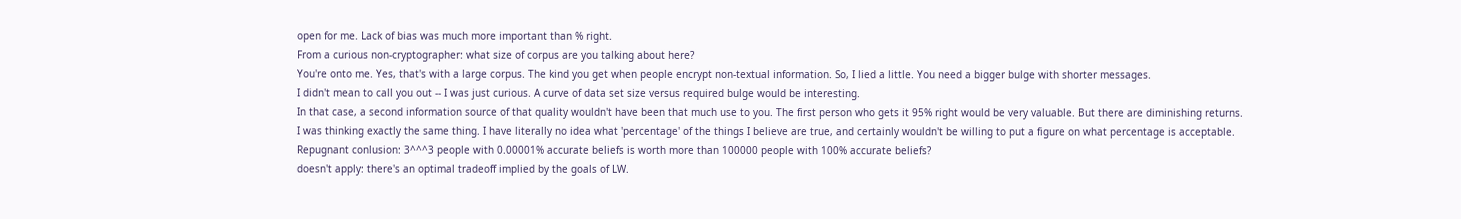open for me. Lack of bias was much more important than % right.
From a curious non-cryptographer: what size of corpus are you talking about here?
You're onto me. Yes, that's with a large corpus. The kind you get when people encrypt non-textual information. So, I lied a little. You need a bigger bulge with shorter messages.
I didn't mean to call you out -- I was just curious. A curve of data set size versus required bulge would be interesting.
In that case, a second information source of that quality wouldn't have been that much use to you. The first person who gets it 95% right would be very valuable. But there are diminishing returns.
I was thinking exactly the same thing. I have literally no idea what 'percentage' of the things I believe are true, and certainly wouldn't be willing to put a figure on what percentage is acceptable.
Repugnant conlusion: 3^^^3 people with 0.00001% accurate beliefs is worth more than 100000 people with 100% accurate beliefs?
doesn't apply: there's an optimal tradeoff implied by the goals of LW.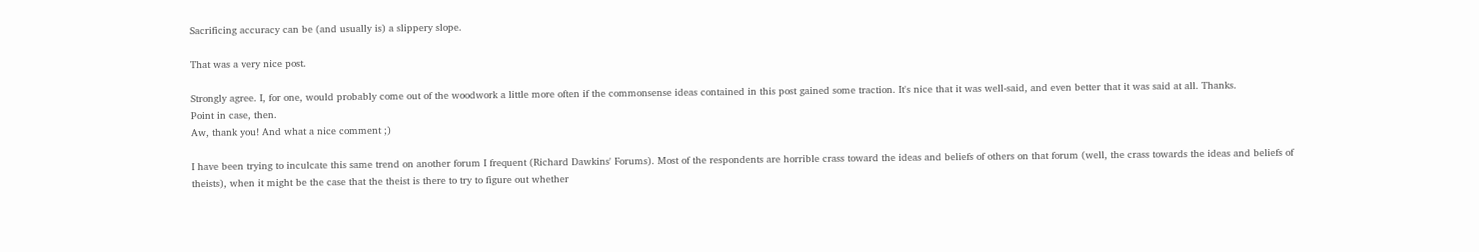Sacrificing accuracy can be (and usually is) a slippery slope.

That was a very nice post.

Strongly agree. I, for one, would probably come out of the woodwork a little more often if the commonsense ideas contained in this post gained some traction. It's nice that it was well-said, and even better that it was said at all. Thanks.
Point in case, then.
Aw, thank you! And what a nice comment ;)

I have been trying to inculcate this same trend on another forum I frequent (Richard Dawkins' Forums). Most of the respondents are horrible crass toward the ideas and beliefs of others on that forum (well, the crass towards the ideas and beliefs of theists), when it might be the case that the theist is there to try to figure out whether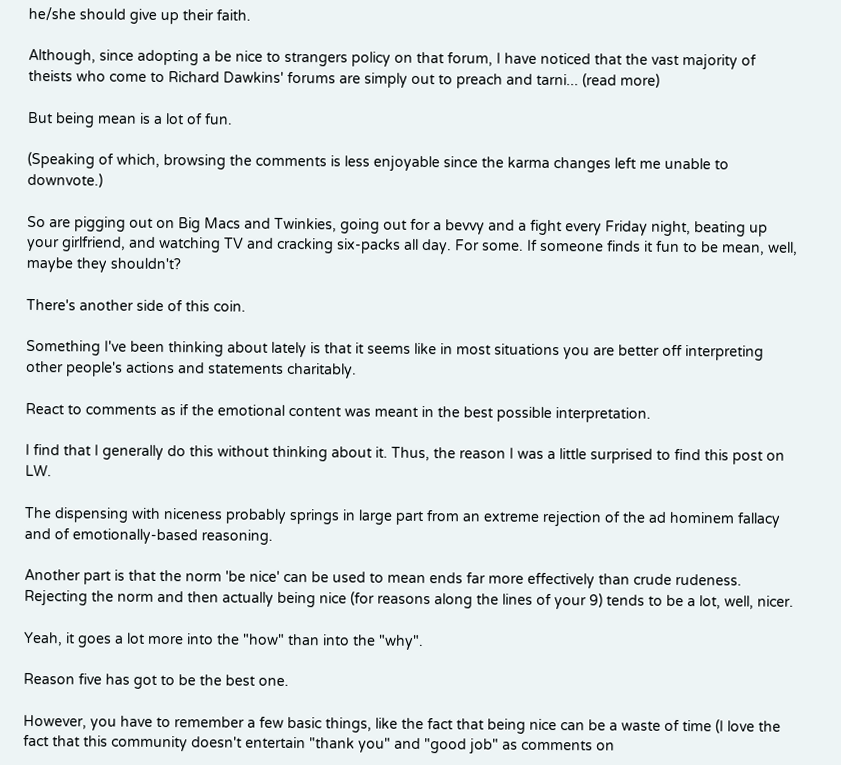he/she should give up their faith.

Although, since adopting a be nice to strangers policy on that forum, I have noticed that the vast majority of theists who come to Richard Dawkins' forums are simply out to preach and tarni... (read more)

But being mean is a lot of fun.

(Speaking of which, browsing the comments is less enjoyable since the karma changes left me unable to downvote.)

So are pigging out on Big Macs and Twinkies, going out for a bevvy and a fight every Friday night, beating up your girlfriend, and watching TV and cracking six-packs all day. For some. If someone finds it fun to be mean, well, maybe they shouldn't?

There's another side of this coin.

Something I've been thinking about lately is that it seems like in most situations you are better off interpreting other people's actions and statements charitably.

React to comments as if the emotional content was meant in the best possible interpretation.

I find that I generally do this without thinking about it. Thus, the reason I was a little surprised to find this post on LW.

The dispensing with niceness probably springs in large part from an extreme rejection of the ad hominem fallacy and of emotionally-based reasoning.

Another part is that the norm 'be nice' can be used to mean ends far more effectively than crude rudeness. Rejecting the norm and then actually being nice (for reasons along the lines of your 9) tends to be a lot, well, nicer.

Yeah, it goes a lot more into the "how" than into the "why".

Reason five has got to be the best one.

However, you have to remember a few basic things, like the fact that being nice can be a waste of time (I love the fact that this community doesn't entertain "thank you" and "good job" as comments on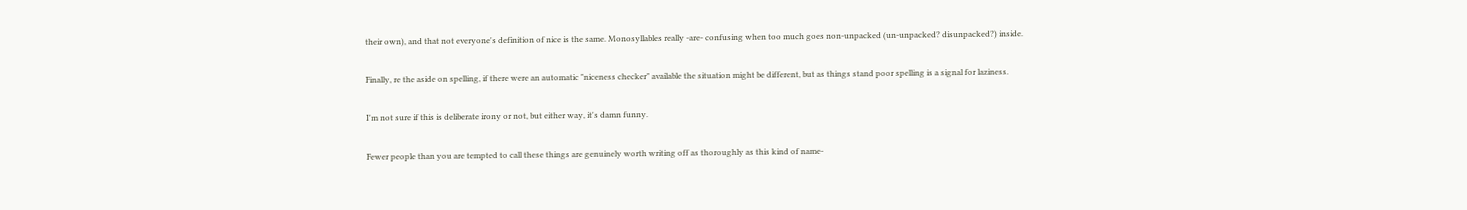their own), and that not everyone's definition of nice is the same. Monosyllables really -are- confusing when too much goes non-unpacked (un-unpacked? disunpacked?) inside.

Finally, re the aside on spelling, if there were an automatic "niceness checker" available the situation might be different, but as things stand poor spelling is a signal for laziness.

I'm not sure if this is deliberate irony or not, but either way, it's damn funny.

Fewer people than you are tempted to call these things are genuinely worth writing off as thoroughly as this kind of name-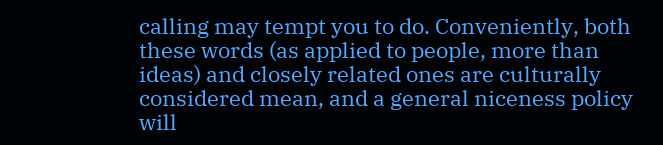calling may tempt you to do. Conveniently, both these words (as applied to people, more than ideas) and closely related ones are culturally considered mean, and a general niceness policy will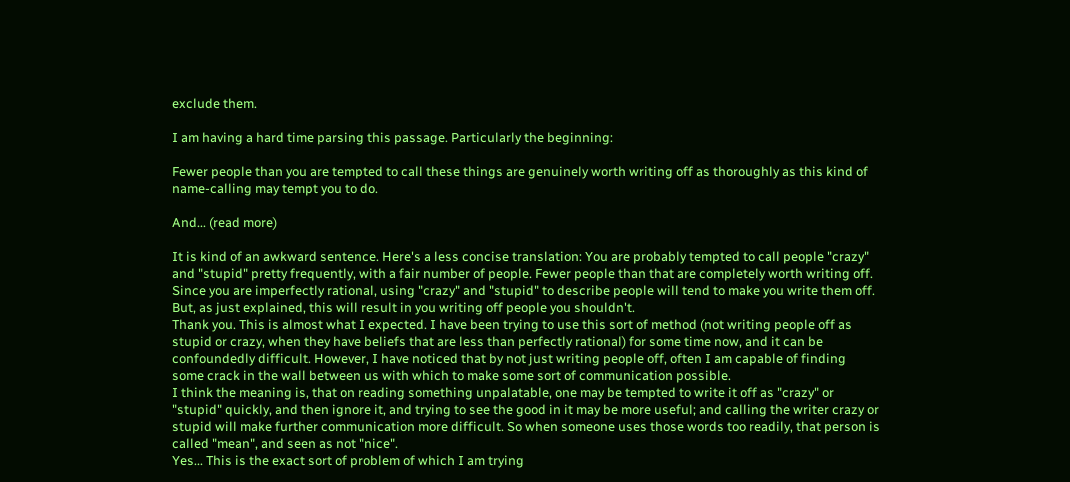exclude them.

I am having a hard time parsing this passage. Particularly the beginning:

Fewer people than you are tempted to call these things are genuinely worth writing off as thoroughly as this kind of name-calling may tempt you to do.

And... (read more)

It is kind of an awkward sentence. Here's a less concise translation: You are probably tempted to call people "crazy" and "stupid" pretty frequently, with a fair number of people. Fewer people than that are completely worth writing off. Since you are imperfectly rational, using "crazy" and "stupid" to describe people will tend to make you write them off. But, as just explained, this will result in you writing off people you shouldn't.
Thank you. This is almost what I expected. I have been trying to use this sort of method (not writing people off as stupid or crazy, when they have beliefs that are less than perfectly rational) for some time now, and it can be confoundedly difficult. However, I have noticed that by not just writing people off, often I am capable of finding some crack in the wall between us with which to make some sort of communication possible.
I think the meaning is, that on reading something unpalatable, one may be tempted to write it off as "crazy" or "stupid" quickly, and then ignore it, and trying to see the good in it may be more useful; and calling the writer crazy or stupid will make further communication more difficult. So when someone uses those words too readily, that person is called "mean", and seen as not "nice".
Yes... This is the exact sort of problem of which I am trying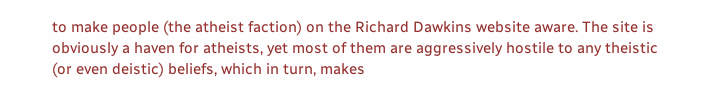to make people (the atheist faction) on the Richard Dawkins website aware. The site is obviously a haven for atheists, yet most of them are aggressively hostile to any theistic (or even deistic) beliefs, which in turn, makes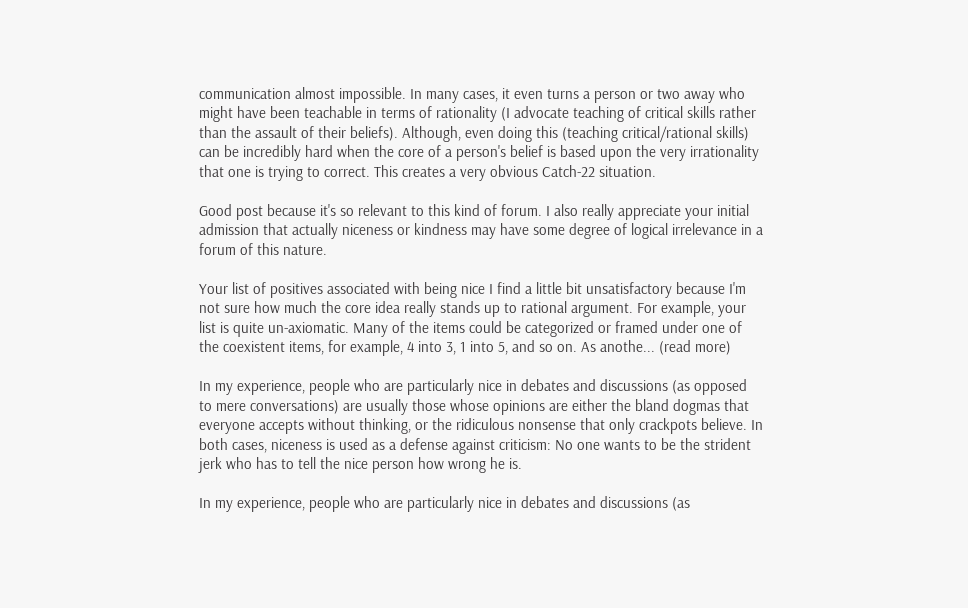communication almost impossible. In many cases, it even turns a person or two away who might have been teachable in terms of rationality (I advocate teaching of critical skills rather than the assault of their beliefs). Although, even doing this (teaching critical/rational skills) can be incredibly hard when the core of a person's belief is based upon the very irrationality that one is trying to correct. This creates a very obvious Catch-22 situation.

Good post because it's so relevant to this kind of forum. I also really appreciate your initial admission that actually niceness or kindness may have some degree of logical irrelevance in a forum of this nature.

Your list of positives associated with being nice I find a little bit unsatisfactory because I'm not sure how much the core idea really stands up to rational argument. For example, your list is quite un-axiomatic. Many of the items could be categorized or framed under one of the coexistent items, for example, 4 into 3, 1 into 5, and so on. As anothe... (read more)

In my experience, people who are particularly nice in debates and discussions (as opposed to mere conversations) are usually those whose opinions are either the bland dogmas that everyone accepts without thinking, or the ridiculous nonsense that only crackpots believe. In both cases, niceness is used as a defense against criticism: No one wants to be the strident jerk who has to tell the nice person how wrong he is.

In my experience, people who are particularly nice in debates and discussions (as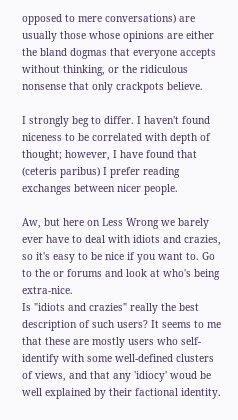opposed to mere conversations) are usually those whose opinions are either the bland dogmas that everyone accepts without thinking, or the ridiculous nonsense that only crackpots believe.

I strongly beg to differ. I haven't found niceness to be correlated with depth of thought; however, I have found that (ceteris paribus) I prefer reading exchanges between nicer people.

Aw, but here on Less Wrong we barely ever have to deal with idiots and crazies, so it's easy to be nice if you want to. Go to the or forums and look at who's being extra-nice.
Is "idiots and crazies" really the best description of such users? It seems to me that these are mostly users who self-identify with some well-defined clusters of views, and that any 'idiocy' woud be well explained by their factional identity.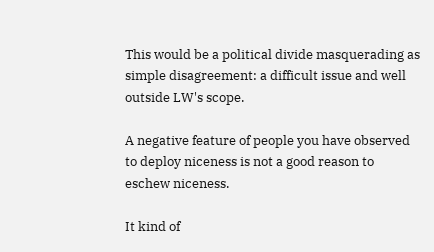This would be a political divide masquerading as simple disagreement: a difficult issue and well outside LW's scope.

A negative feature of people you have observed to deploy niceness is not a good reason to eschew niceness.

It kind of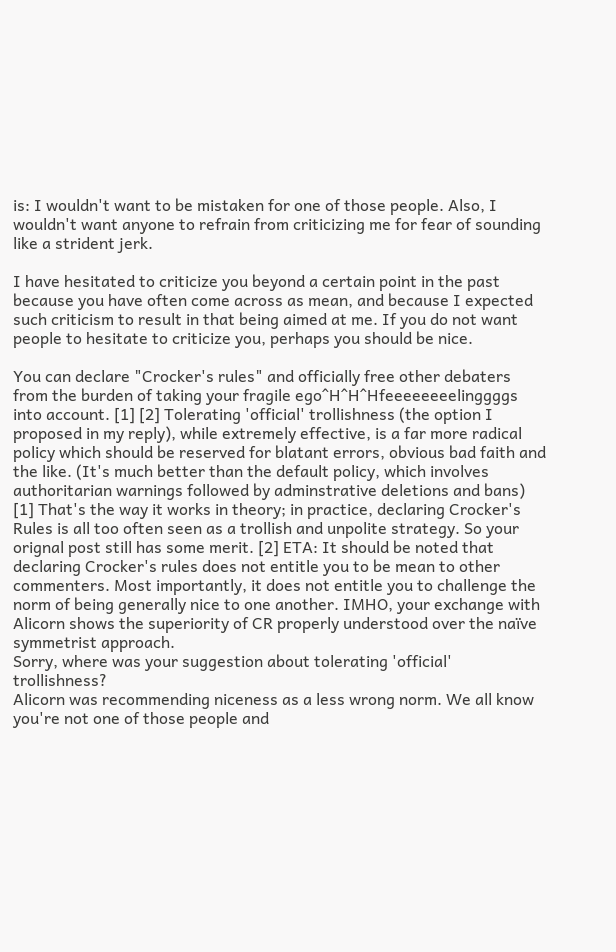is: I wouldn't want to be mistaken for one of those people. Also, I wouldn't want anyone to refrain from criticizing me for fear of sounding like a strident jerk.

I have hesitated to criticize you beyond a certain point in the past because you have often come across as mean, and because I expected such criticism to result in that being aimed at me. If you do not want people to hesitate to criticize you, perhaps you should be nice.

You can declare "Crocker's rules" and officially free other debaters from the burden of taking your fragile ego^H^H^Hfeeeeeeeelinggggs into account. [1] [2] Tolerating 'official' trollishness (the option I proposed in my reply), while extremely effective, is a far more radical policy which should be reserved for blatant errors, obvious bad faith and the like. (It's much better than the default policy, which involves authoritarian warnings followed by adminstrative deletions and bans) [1] That's the way it works in theory; in practice, declaring Crocker's Rules is all too often seen as a trollish and unpolite strategy. So your orignal post still has some merit. [2] ETA: It should be noted that declaring Crocker's rules does not entitle you to be mean to other commenters. Most importantly, it does not entitle you to challenge the norm of being generally nice to one another. IMHO, your exchange with Alicorn shows the superiority of CR properly understood over the naïve symmetrist approach.
Sorry, where was your suggestion about tolerating 'official' trollishness?
Alicorn was recommending niceness as a less wrong norm. We all know you're not one of those people and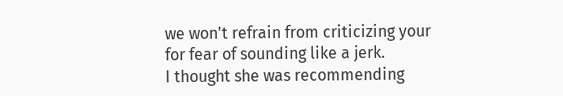we won't refrain from criticizing your for fear of sounding like a jerk.
I thought she was recommending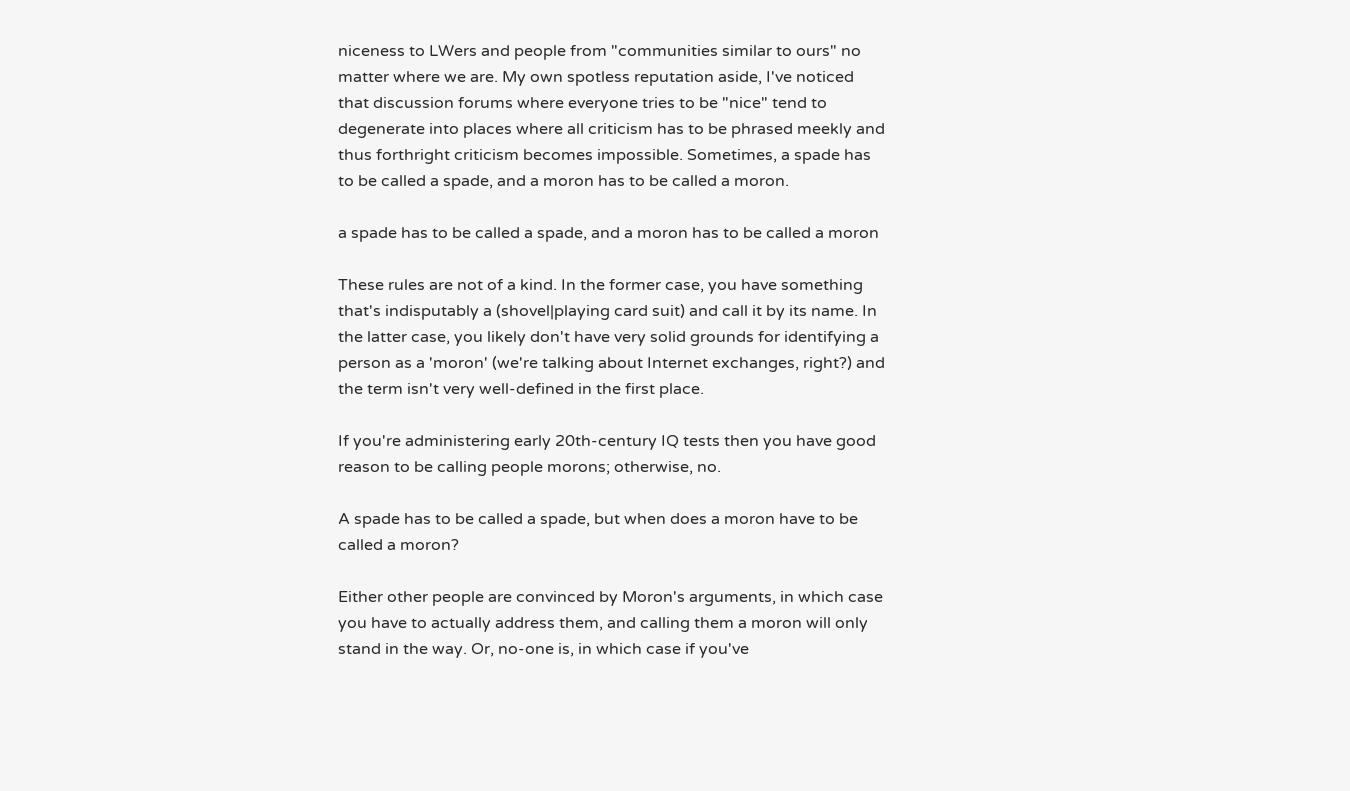niceness to LWers and people from "communities similar to ours" no matter where we are. My own spotless reputation aside, I've noticed that discussion forums where everyone tries to be "nice" tend to degenerate into places where all criticism has to be phrased meekly and thus forthright criticism becomes impossible. Sometimes, a spade has to be called a spade, and a moron has to be called a moron.

a spade has to be called a spade, and a moron has to be called a moron

These rules are not of a kind. In the former case, you have something that's indisputably a (shovel|playing card suit) and call it by its name. In the latter case, you likely don't have very solid grounds for identifying a person as a 'moron' (we're talking about Internet exchanges, right?) and the term isn't very well-defined in the first place.

If you're administering early 20th-century IQ tests then you have good reason to be calling people morons; otherwise, no.

A spade has to be called a spade, but when does a moron have to be called a moron?

Either other people are convinced by Moron's arguments, in which case you have to actually address them, and calling them a moron will only stand in the way. Or, no-one is, in which case if you've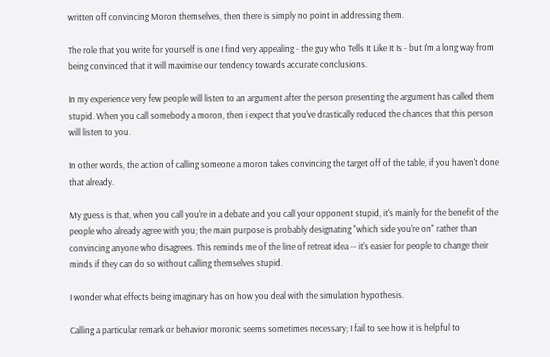written off convincing Moron themselves, then there is simply no point in addressing them.

The role that you write for yourself is one I find very appealing - the guy who Tells It Like It Is - but I'm a long way from being convinced that it will maximise our tendency towards accurate conclusions.

In my experience very few people will listen to an argument after the person presenting the argument has called them stupid. When you call somebody a moron, then i expect that you've drastically reduced the chances that this person will listen to you.

In other words, the action of calling someone a moron takes convincing the target off of the table, if you haven't done that already.

My guess is that, when you call you're in a debate and you call your opponent stupid, it's mainly for the benefit of the people who already agree with you; the main purpose is probably designating "which side you're on" rather than convincing anyone who disagrees. This reminds me of the line of retreat idea -- it's easier for people to change their minds if they can do so without calling themselves stupid.

I wonder what effects being imaginary has on how you deal with the simulation hypothesis.

Calling a particular remark or behavior moronic seems sometimes necessary; I fail to see how it is helpful to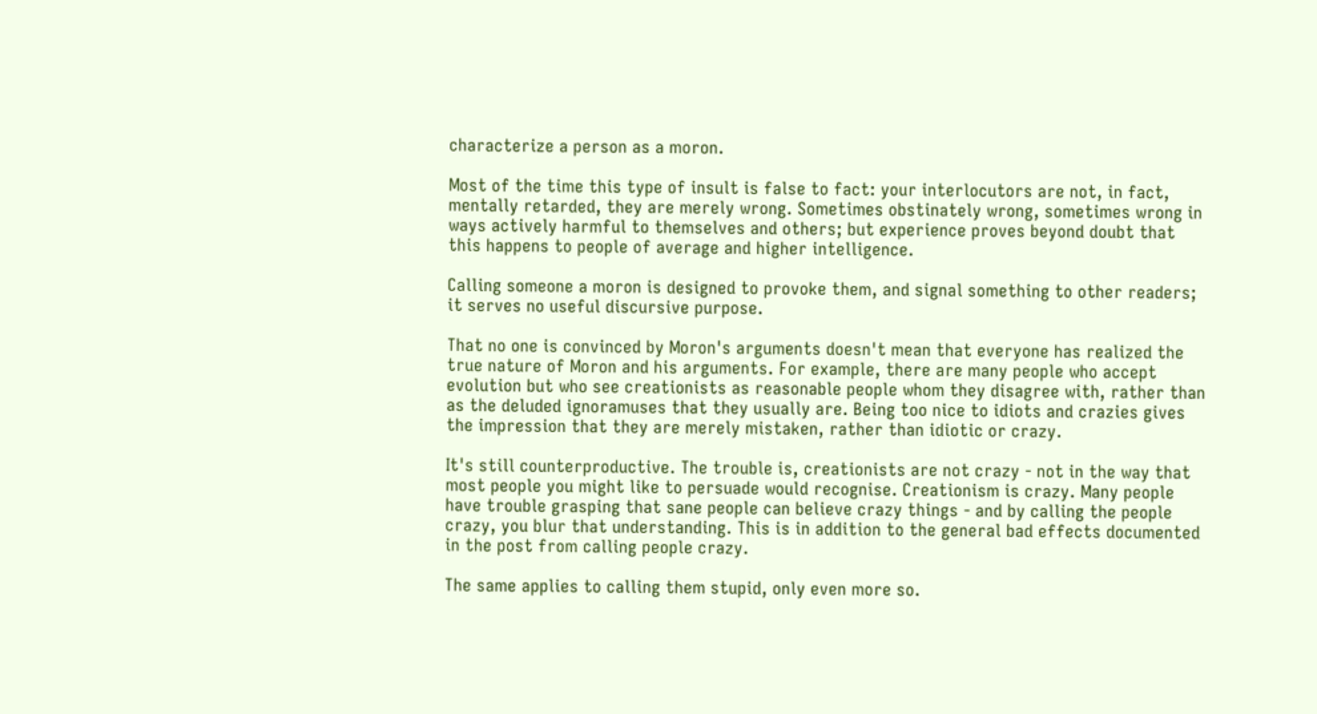characterize a person as a moron.

Most of the time this type of insult is false to fact: your interlocutors are not, in fact, mentally retarded, they are merely wrong. Sometimes obstinately wrong, sometimes wrong in ways actively harmful to themselves and others; but experience proves beyond doubt that this happens to people of average and higher intelligence.

Calling someone a moron is designed to provoke them, and signal something to other readers; it serves no useful discursive purpose.

That no one is convinced by Moron's arguments doesn't mean that everyone has realized the true nature of Moron and his arguments. For example, there are many people who accept evolution but who see creationists as reasonable people whom they disagree with, rather than as the deluded ignoramuses that they usually are. Being too nice to idiots and crazies gives the impression that they are merely mistaken, rather than idiotic or crazy.

It's still counterproductive. The trouble is, creationists are not crazy - not in the way that most people you might like to persuade would recognise. Creationism is crazy. Many people have trouble grasping that sane people can believe crazy things - and by calling the people crazy, you blur that understanding. This is in addition to the general bad effects documented in the post from calling people crazy.

The same applies to calling them stupid, only even more so.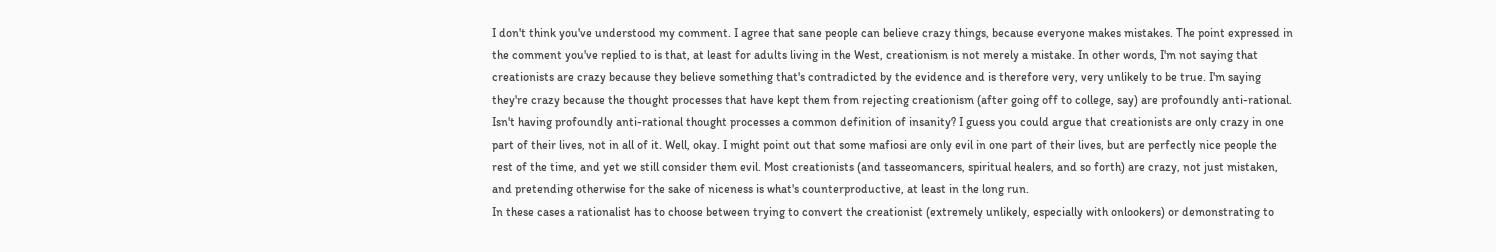I don't think you've understood my comment. I agree that sane people can believe crazy things, because everyone makes mistakes. The point expressed in the comment you've replied to is that, at least for adults living in the West, creationism is not merely a mistake. In other words, I'm not saying that creationists are crazy because they believe something that's contradicted by the evidence and is therefore very, very unlikely to be true. I'm saying they're crazy because the thought processes that have kept them from rejecting creationism (after going off to college, say) are profoundly anti-rational. Isn't having profoundly anti-rational thought processes a common definition of insanity? I guess you could argue that creationists are only crazy in one part of their lives, not in all of it. Well, okay. I might point out that some mafiosi are only evil in one part of their lives, but are perfectly nice people the rest of the time, and yet we still consider them evil. Most creationists (and tasseomancers, spiritual healers, and so forth) are crazy, not just mistaken, and pretending otherwise for the sake of niceness is what's counterproductive, at least in the long run.
In these cases a rationalist has to choose between trying to convert the creationist (extremely unlikely, especially with onlookers) or demonstrating to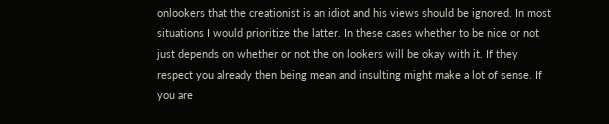onlookers that the creationist is an idiot and his views should be ignored. In most situations I would prioritize the latter. In these cases whether to be nice or not just depends on whether or not the on lookers will be okay with it. If they respect you already then being mean and insulting might make a lot of sense. If you are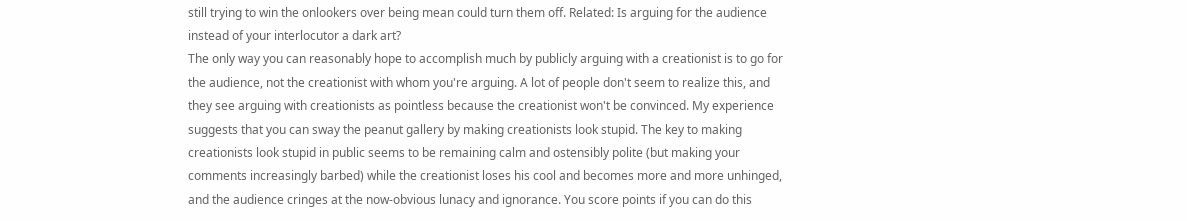still trying to win the onlookers over being mean could turn them off. Related: Is arguing for the audience instead of your interlocutor a dark art?
The only way you can reasonably hope to accomplish much by publicly arguing with a creationist is to go for the audience, not the creationist with whom you're arguing. A lot of people don't seem to realize this, and they see arguing with creationists as pointless because the creationist won't be convinced. My experience suggests that you can sway the peanut gallery by making creationists look stupid. The key to making creationists look stupid in public seems to be remaining calm and ostensibly polite (but making your comments increasingly barbed) while the creationist loses his cool and becomes more and more unhinged, and the audience cringes at the now-obvious lunacy and ignorance. You score points if you can do this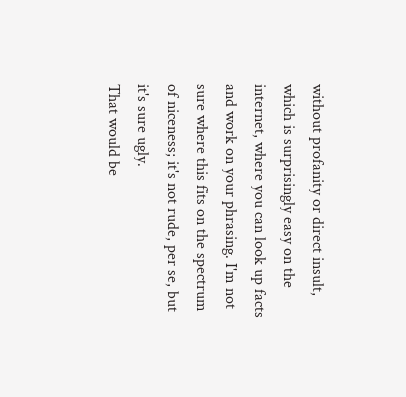without profanity or direct insult, which is surprisingly easy on the internet, where you can look up facts and work on your phrasing. I'm not sure where this fits on the spectrum of niceness; it's not rude, per se, but it's sure ugly.
That would be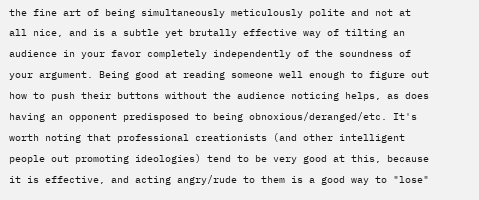the fine art of being simultaneously meticulously polite and not at all nice, and is a subtle yet brutally effective way of tilting an audience in your favor completely independently of the soundness of your argument. Being good at reading someone well enough to figure out how to push their buttons without the audience noticing helps, as does having an opponent predisposed to being obnoxious/deranged/etc. It's worth noting that professional creationists (and other intelligent people out promoting ideologies) tend to be very good at this, because it is effective, and acting angry/rude to them is a good way to "lose"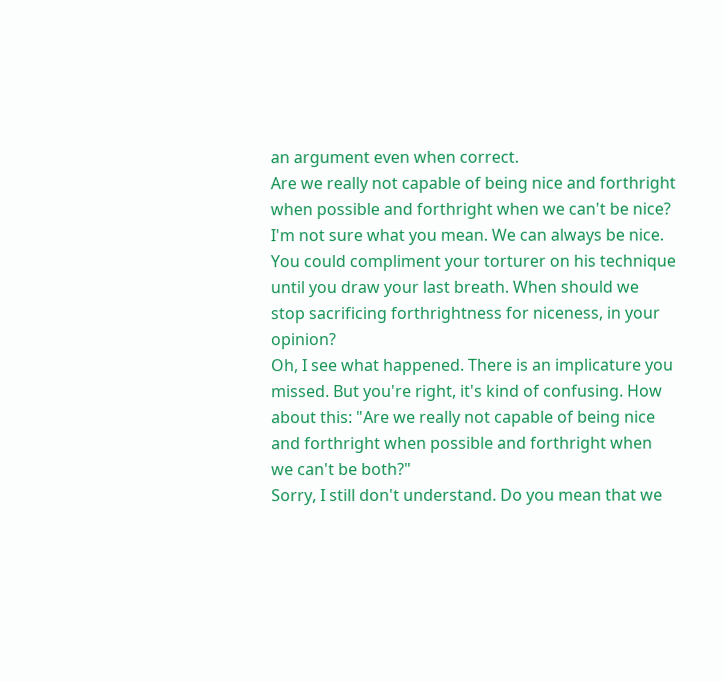an argument even when correct.
Are we really not capable of being nice and forthright when possible and forthright when we can't be nice?
I'm not sure what you mean. We can always be nice. You could compliment your torturer on his technique until you draw your last breath. When should we stop sacrificing forthrightness for niceness, in your opinion?
Oh, I see what happened. There is an implicature you missed. But you're right, it's kind of confusing. How about this: "Are we really not capable of being nice and forthright when possible and forthright when we can't be both?"
Sorry, I still don't understand. Do you mean that we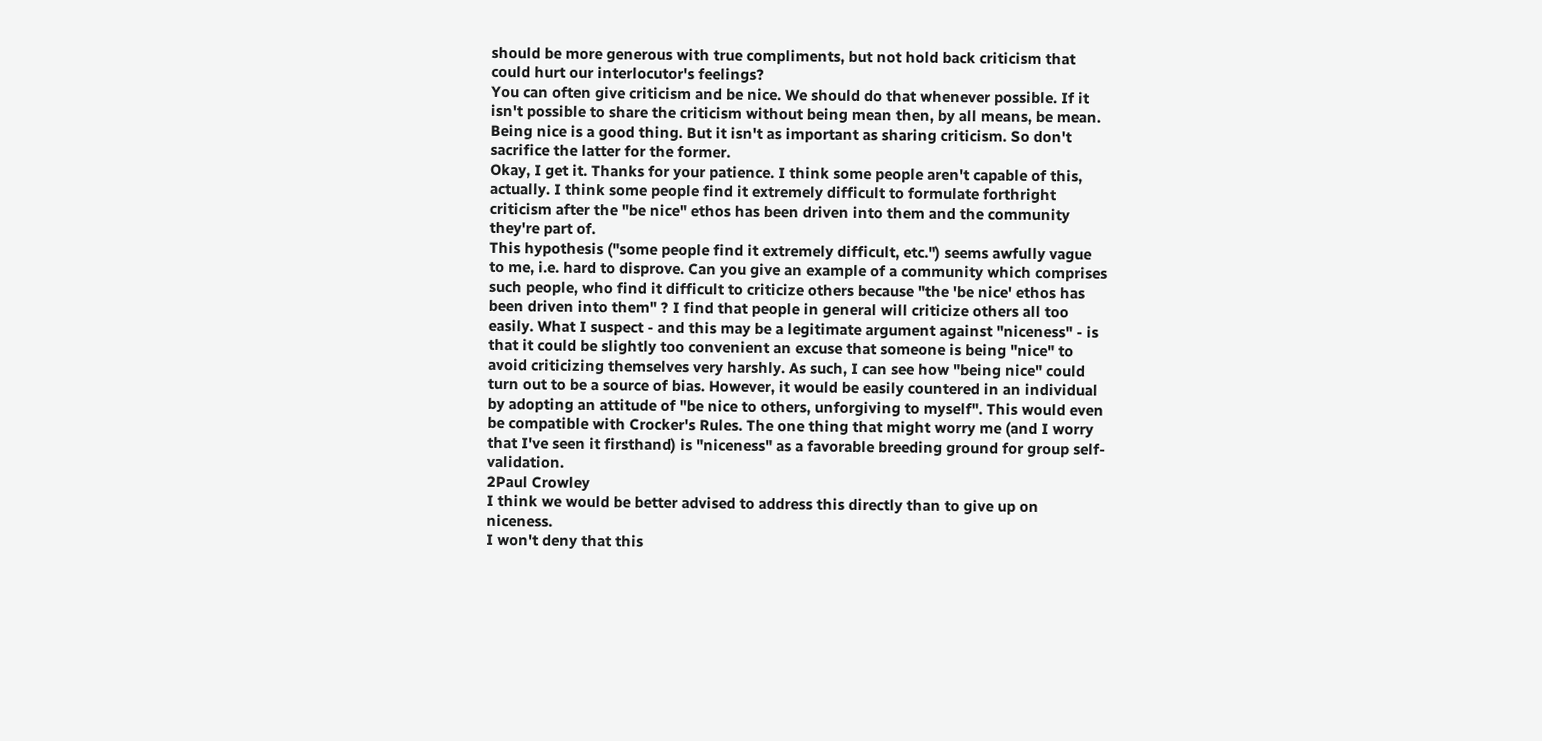should be more generous with true compliments, but not hold back criticism that could hurt our interlocutor's feelings?
You can often give criticism and be nice. We should do that whenever possible. If it isn't possible to share the criticism without being mean then, by all means, be mean. Being nice is a good thing. But it isn't as important as sharing criticism. So don't sacrifice the latter for the former.
Okay, I get it. Thanks for your patience. I think some people aren't capable of this, actually. I think some people find it extremely difficult to formulate forthright criticism after the "be nice" ethos has been driven into them and the community they're part of.
This hypothesis ("some people find it extremely difficult, etc.") seems awfully vague to me, i.e. hard to disprove. Can you give an example of a community which comprises such people, who find it difficult to criticize others because "the 'be nice' ethos has been driven into them" ? I find that people in general will criticize others all too easily. What I suspect - and this may be a legitimate argument against "niceness" - is that it could be slightly too convenient an excuse that someone is being "nice" to avoid criticizing themselves very harshly. As such, I can see how "being nice" could turn out to be a source of bias. However, it would be easily countered in an individual by adopting an attitude of "be nice to others, unforgiving to myself". This would even be compatible with Crocker's Rules. The one thing that might worry me (and I worry that I've seen it firsthand) is "niceness" as a favorable breeding ground for group self-validation.
2Paul Crowley
I think we would be better advised to address this directly than to give up on niceness.
I won't deny that this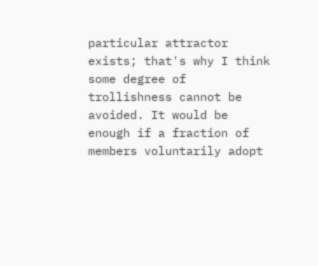particular attractor exists; that's why I think some degree of trollishness cannot be avoided. It would be enough if a fraction of members voluntarily adopt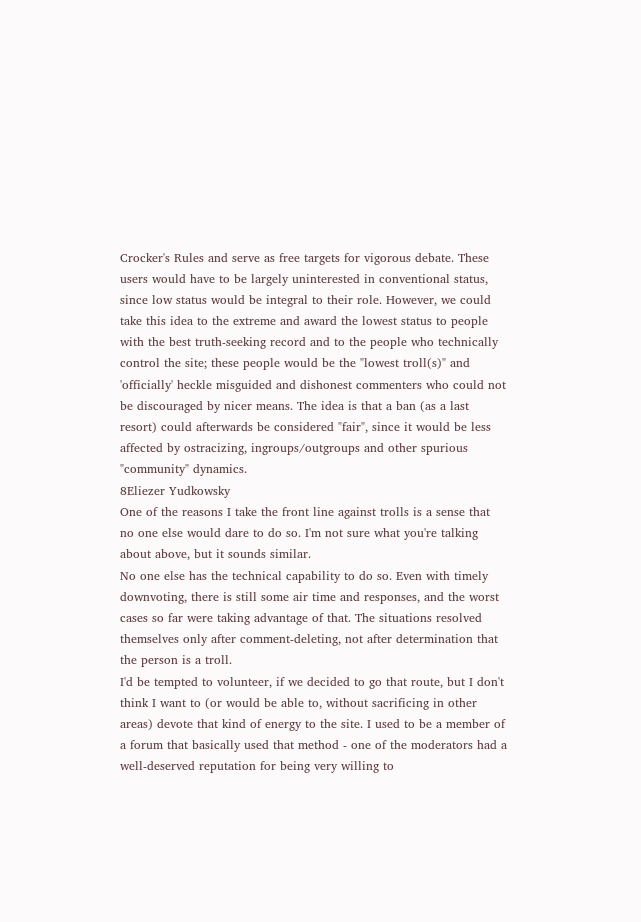Crocker's Rules and serve as free targets for vigorous debate. These users would have to be largely uninterested in conventional status, since low status would be integral to their role. However, we could take this idea to the extreme and award the lowest status to people with the best truth-seeking record and to the people who technically control the site; these people would be the "lowest troll(s)" and 'officially' heckle misguided and dishonest commenters who could not be discouraged by nicer means. The idea is that a ban (as a last resort) could afterwards be considered "fair", since it would be less affected by ostracizing, ingroups/outgroups and other spurious "community" dynamics.
8Eliezer Yudkowsky
One of the reasons I take the front line against trolls is a sense that no one else would dare to do so. I'm not sure what you're talking about above, but it sounds similar.
No one else has the technical capability to do so. Even with timely downvoting, there is still some air time and responses, and the worst cases so far were taking advantage of that. The situations resolved themselves only after comment-deleting, not after determination that the person is a troll.
I'd be tempted to volunteer, if we decided to go that route, but I don't think I want to (or would be able to, without sacrificing in other areas) devote that kind of energy to the site. I used to be a member of a forum that basically used that method - one of the moderators had a well-deserved reputation for being very willing to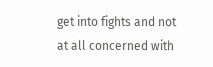get into fights and not at all concerned with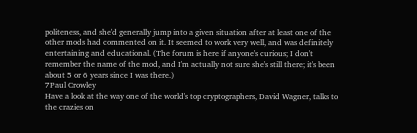politeness, and she'd generally jump into a given situation after at least one of the other mods had commented on it. It seemed to work very well, and was definitely entertaining and educational. (The forum is here if anyone's curious; I don't remember the name of the mod, and I'm actually not sure she's still there; it's been about 5 or 6 years since I was there.)
7Paul Crowley
Have a look at the way one of the world's top cryptographers, David Wagner, talks to the crazies on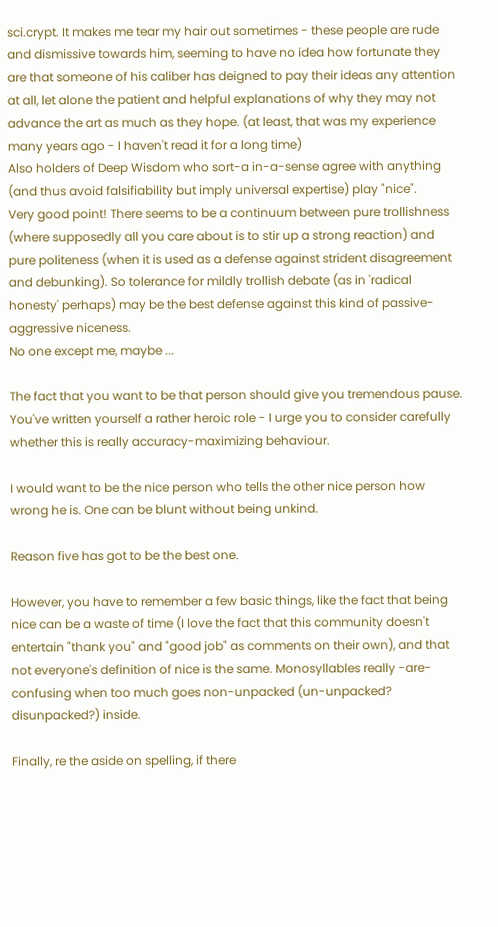sci.crypt. It makes me tear my hair out sometimes - these people are rude and dismissive towards him, seeming to have no idea how fortunate they are that someone of his caliber has deigned to pay their ideas any attention at all, let alone the patient and helpful explanations of why they may not advance the art as much as they hope. (at least, that was my experience many years ago - I haven't read it for a long time)
Also holders of Deep Wisdom who sort-a in-a-sense agree with anything (and thus avoid falsifiability but imply universal expertise) play "nice".
Very good point! There seems to be a continuum between pure trollishness (where supposedly all you care about is to stir up a strong reaction) and pure politeness (when it is used as a defense against strident disagreement and debunking). So tolerance for mildly trollish debate (as in 'radical honesty' perhaps) may be the best defense against this kind of passive-aggressive niceness.
No one except me, maybe ...

The fact that you want to be that person should give you tremendous pause. You've written yourself a rather heroic role - I urge you to consider carefully whether this is really accuracy-maximizing behaviour.

I would want to be the nice person who tells the other nice person how wrong he is. One can be blunt without being unkind.

Reason five has got to be the best one.

However, you have to remember a few basic things, like the fact that being nice can be a waste of time (I love the fact that this community doesn't entertain "thank you" and "good job" as comments on their own), and that not everyone's definition of nice is the same. Monosyllables really -are- confusing when too much goes non-unpacked (un-unpacked? disunpacked?) inside.

Finally, re the aside on spelling, if there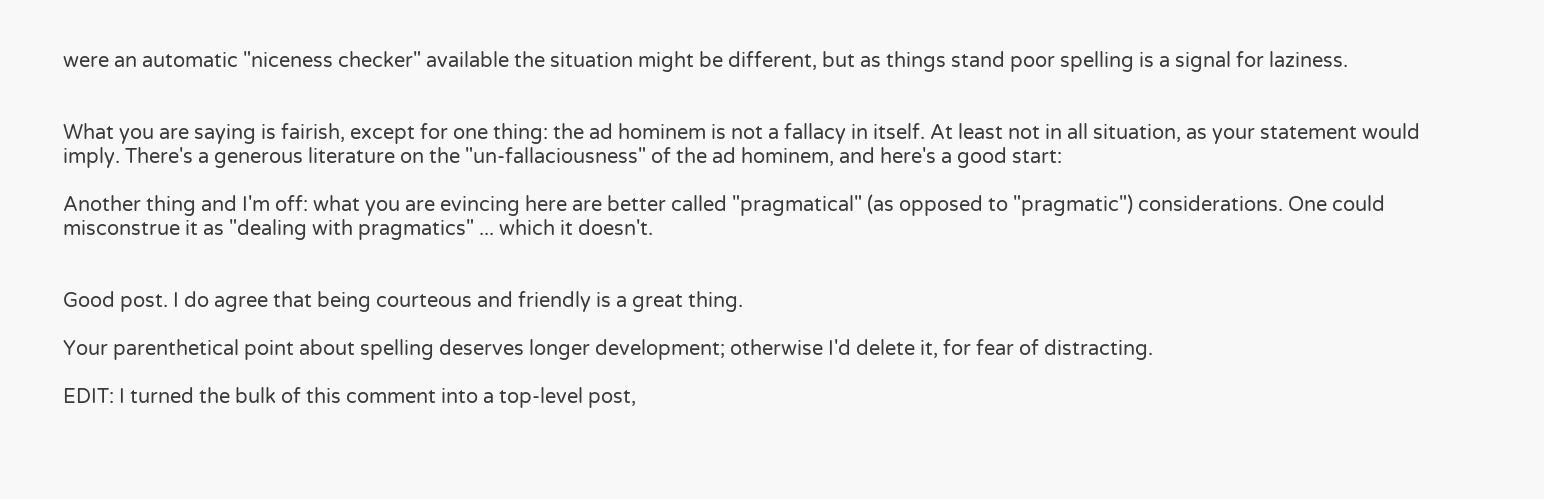were an automatic "niceness checker" available the situation might be different, but as things stand poor spelling is a signal for laziness.


What you are saying is fairish, except for one thing: the ad hominem is not a fallacy in itself. At least not in all situation, as your statement would imply. There's a generous literature on the "un-fallaciousness" of the ad hominem, and here's a good start:

Another thing and I'm off: what you are evincing here are better called "pragmatical" (as opposed to "pragmatic") considerations. One could misconstrue it as "dealing with pragmatics" ... which it doesn't.


Good post. I do agree that being courteous and friendly is a great thing.

Your parenthetical point about spelling deserves longer development; otherwise I'd delete it, for fear of distracting.

EDIT: I turned the bulk of this comment into a top-level post,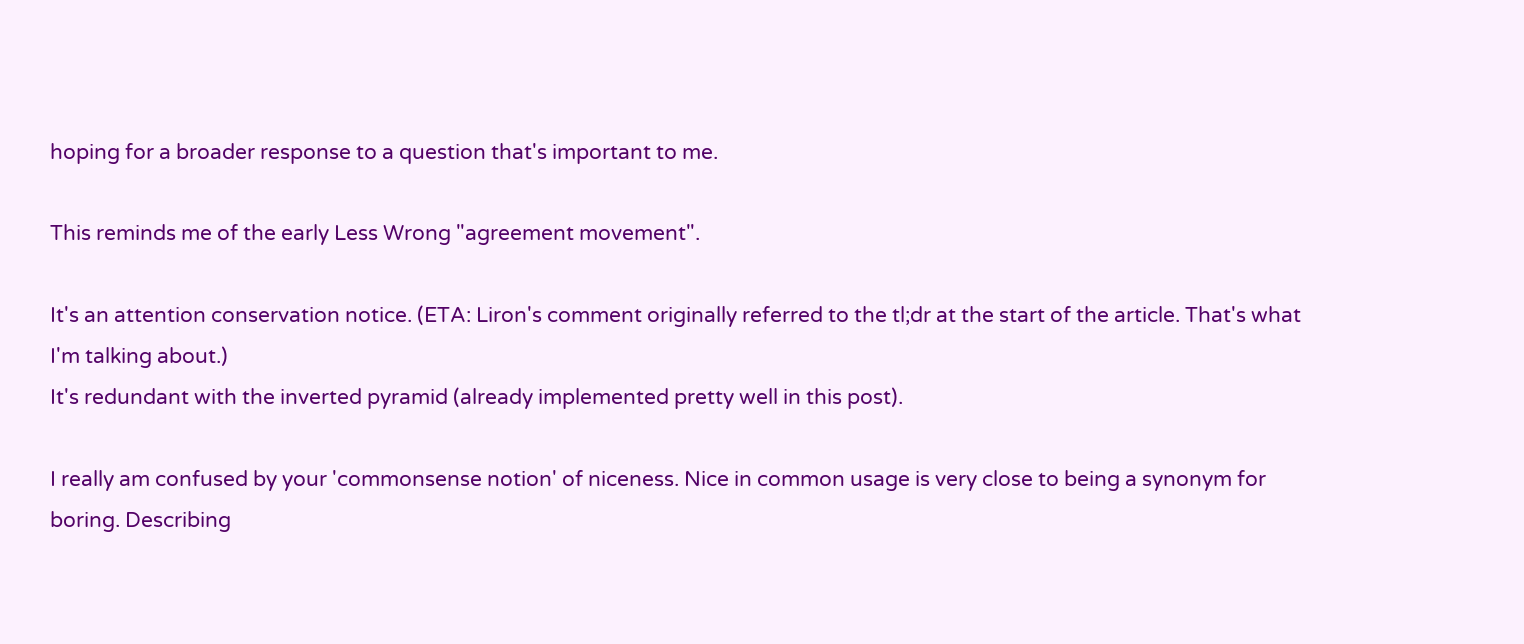hoping for a broader response to a question that's important to me.

This reminds me of the early Less Wrong "agreement movement".

It's an attention conservation notice. (ETA: Liron's comment originally referred to the tl;dr at the start of the article. That's what I'm talking about.)
It's redundant with the inverted pyramid (already implemented pretty well in this post).

I really am confused by your 'commonsense notion' of niceness. Nice in common usage is very close to being a synonym for boring. Describing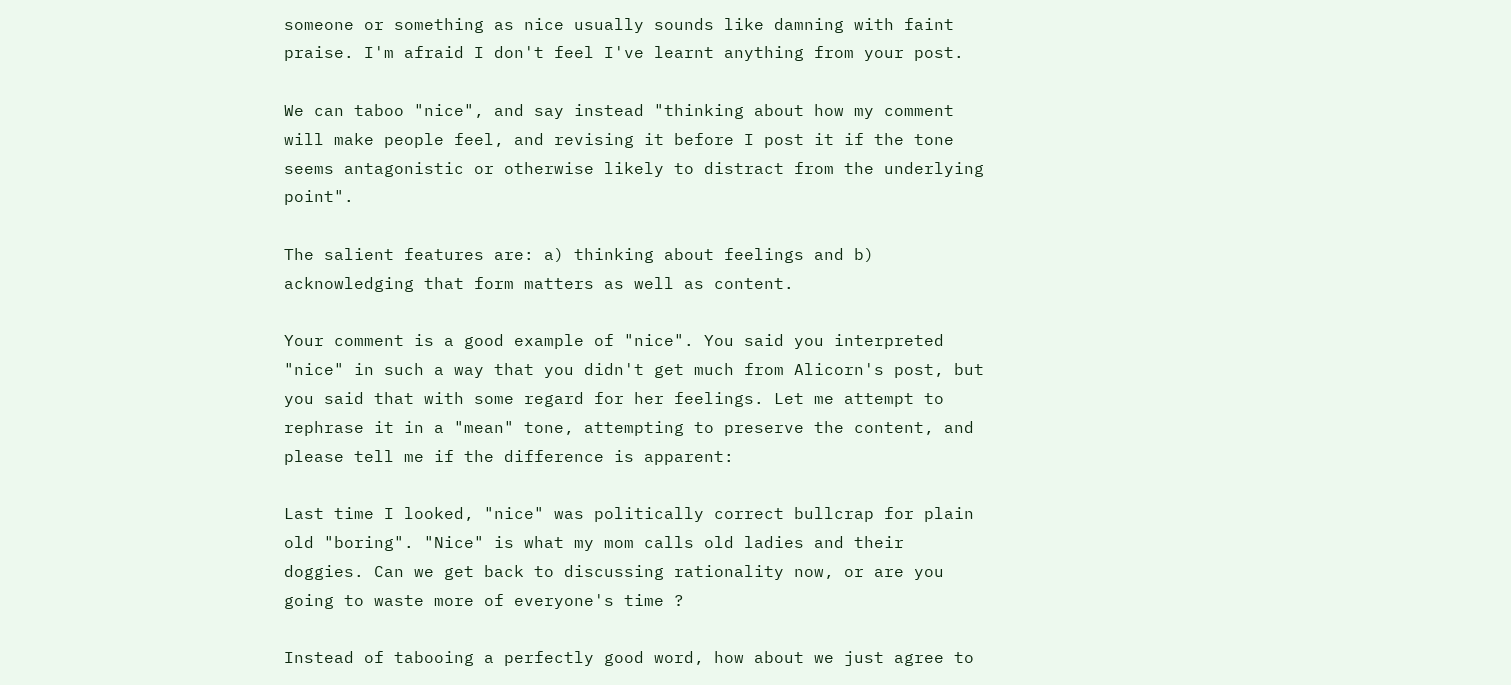someone or something as nice usually sounds like damning with faint praise. I'm afraid I don't feel I've learnt anything from your post.

We can taboo "nice", and say instead "thinking about how my comment will make people feel, and revising it before I post it if the tone seems antagonistic or otherwise likely to distract from the underlying point".

The salient features are: a) thinking about feelings and b) acknowledging that form matters as well as content.

Your comment is a good example of "nice". You said you interpreted "nice" in such a way that you didn't get much from Alicorn's post, but you said that with some regard for her feelings. Let me attempt to rephrase it in a "mean" tone, attempting to preserve the content, and please tell me if the difference is apparent:

Last time I looked, "nice" was politically correct bullcrap for plain old "boring". "Nice" is what my mom calls old ladies and their doggies. Can we get back to discussing rationality now, or are you going to waste more of everyone's time ?

Instead of tabooing a perfectly good word, how about we just agree to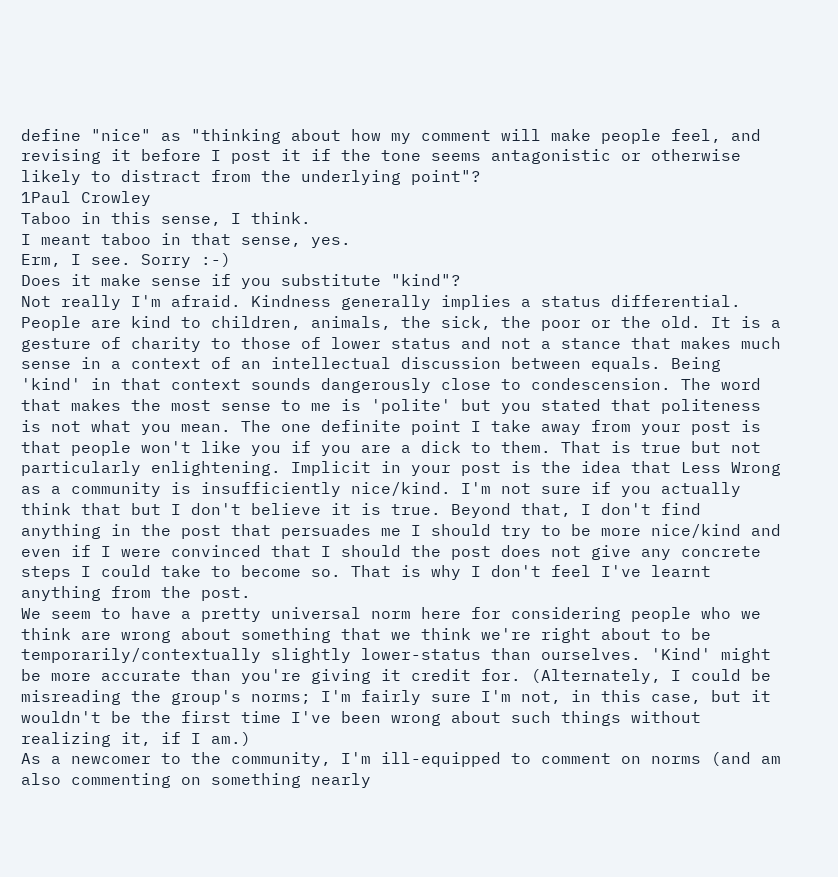define "nice" as "thinking about how my comment will make people feel, and revising it before I post it if the tone seems antagonistic or otherwise likely to distract from the underlying point"?
1Paul Crowley
Taboo in this sense, I think.
I meant taboo in that sense, yes.
Erm, I see. Sorry :-)
Does it make sense if you substitute "kind"?
Not really I'm afraid. Kindness generally implies a status differential. People are kind to children, animals, the sick, the poor or the old. It is a gesture of charity to those of lower status and not a stance that makes much sense in a context of an intellectual discussion between equals. Being 'kind' in that context sounds dangerously close to condescension. The word that makes the most sense to me is 'polite' but you stated that politeness is not what you mean. The one definite point I take away from your post is that people won't like you if you are a dick to them. That is true but not particularly enlightening. Implicit in your post is the idea that Less Wrong as a community is insufficiently nice/kind. I'm not sure if you actually think that but I don't believe it is true. Beyond that, I don't find anything in the post that persuades me I should try to be more nice/kind and even if I were convinced that I should the post does not give any concrete steps I could take to become so. That is why I don't feel I've learnt anything from the post.
We seem to have a pretty universal norm here for considering people who we think are wrong about something that we think we're right about to be temporarily/contextually slightly lower-status than ourselves. 'Kind' might be more accurate than you're giving it credit for. (Alternately, I could be misreading the group's norms; I'm fairly sure I'm not, in this case, but it wouldn't be the first time I've been wrong about such things without realizing it, if I am.)
As a newcomer to the community, I'm ill-equipped to comment on norms (and am also commenting on something nearly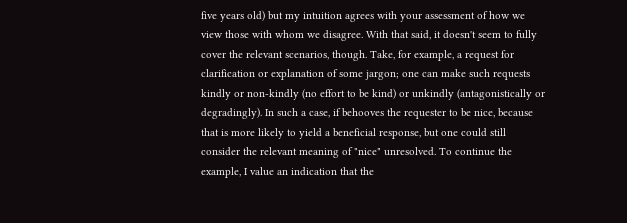five years old) but my intuition agrees with your assessment of how we view those with whom we disagree. With that said, it doesn't seem to fully cover the relevant scenarios, though. Take, for example, a request for clarification or explanation of some jargon; one can make such requests kindly or non-kindly (no effort to be kind) or unkindly (antagonistically or degradingly). In such a case, if behooves the requester to be nice, because that is more likely to yield a beneficial response, but one could still consider the relevant meaning of "nice" unresolved. To continue the example, I value an indication that the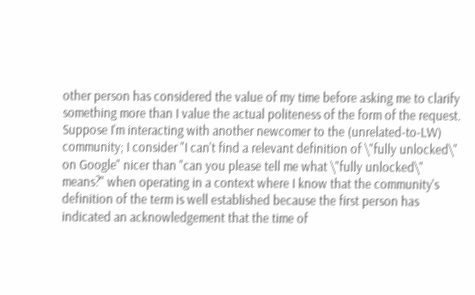other person has considered the value of my time before asking me to clarify something more than I value the actual politeness of the form of the request. Suppose I'm interacting with another newcomer to the (unrelated-to-LW) community; I consider "I can't find a relevant definition of \"fully unlocked\" on Google" nicer than "can you please tell me what \"fully unlocked\" means?" when operating in a context where I know that the community's definition of the term is well established because the first person has indicated an acknowledgement that the time of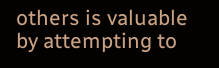others is valuable by attempting to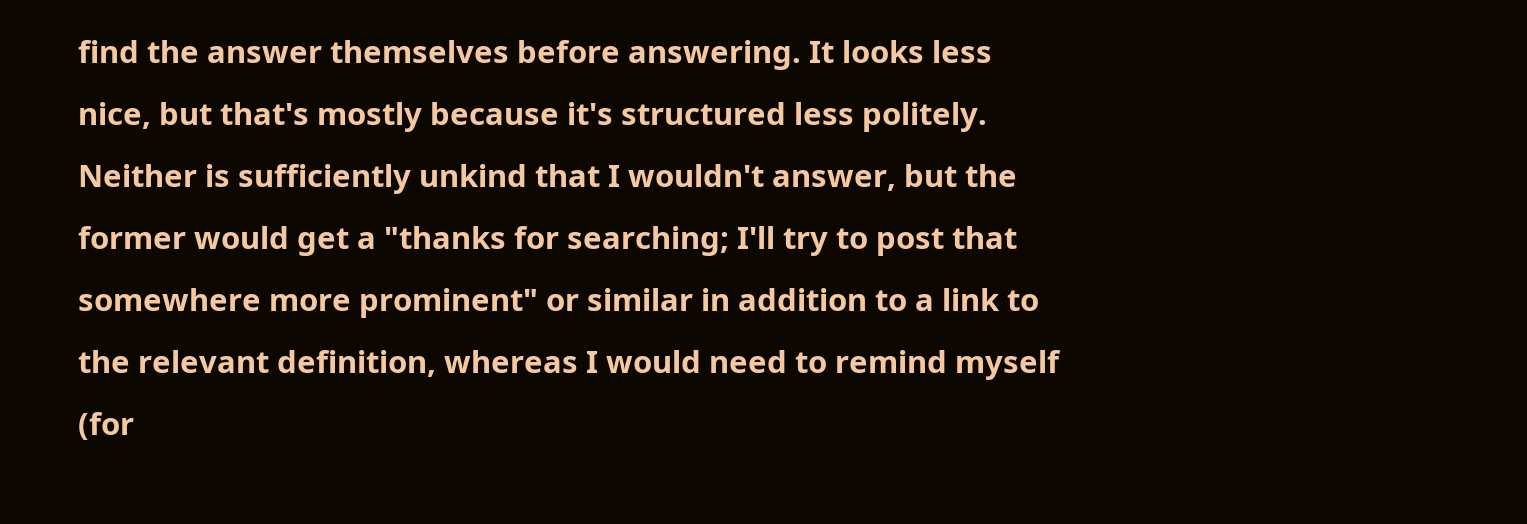find the answer themselves before answering. It looks less nice, but that's mostly because it's structured less politely. Neither is sufficiently unkind that I wouldn't answer, but the former would get a "thanks for searching; I'll try to post that somewhere more prominent" or similar in addition to a link to the relevant definition, whereas I would need to remind myself (for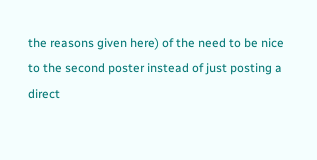the reasons given here) of the need to be nice to the second poster instead of just posting a direct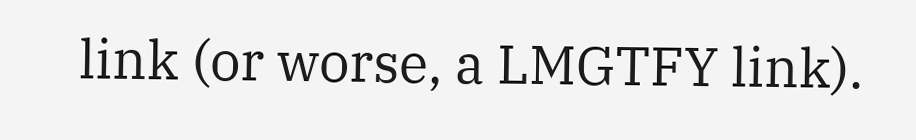link (or worse, a LMGTFY link).